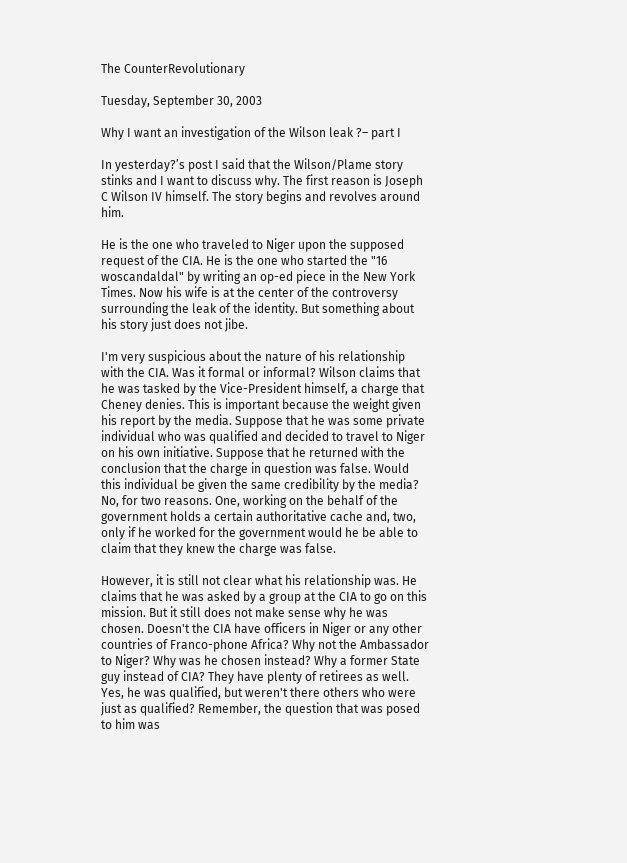The CounterRevolutionary

Tuesday, September 30, 2003

Why I want an investigation of the Wilson leak ?– part I

In yesterday?’s post I said that the Wilson/Plame story stinks and I want to discuss why. The first reason is Joseph C Wilson IV himself. The story begins and revolves around him.

He is the one who traveled to Niger upon the supposed request of the CIA. He is the one who started the "16 woscandaldal" by writing an op-ed piece in the New York Times. Now his wife is at the center of the controversy surrounding the leak of the identity. But something about his story just does not jibe.

I'm very suspicious about the nature of his relationship with the CIA. Was it formal or informal? Wilson claims that he was tasked by the Vice-President himself, a charge that Cheney denies. This is important because the weight given his report by the media. Suppose that he was some private individual who was qualified and decided to travel to Niger on his own initiative. Suppose that he returned with the conclusion that the charge in question was false. Would this individual be given the same credibility by the media? No, for two reasons. One, working on the behalf of the government holds a certain authoritative cache and, two, only if he worked for the government would he be able to claim that they knew the charge was false.

However, it is still not clear what his relationship was. He claims that he was asked by a group at the CIA to go on this mission. But it still does not make sense why he was chosen. Doesn't the CIA have officers in Niger or any other countries of Franco-phone Africa? Why not the Ambassador to Niger? Why was he chosen instead? Why a former State guy instead of CIA? They have plenty of retirees as well. Yes, he was qualified, but weren't there others who were just as qualified? Remember, the question that was posed to him was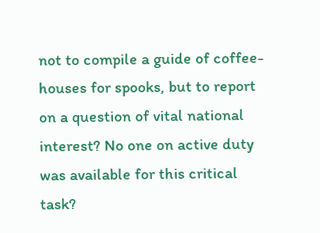not to compile a guide of coffee-houses for spooks, but to report on a question of vital national interest? No one on active duty was available for this critical task?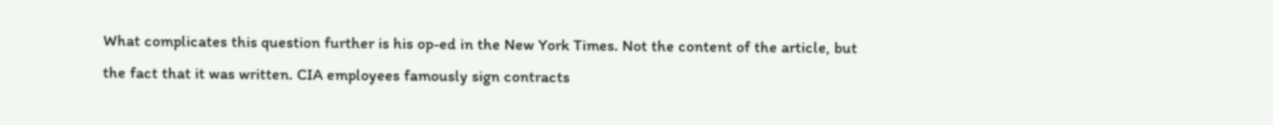What complicates this question further is his op-ed in the New York Times. Not the content of the article, but the fact that it was written. CIA employees famously sign contracts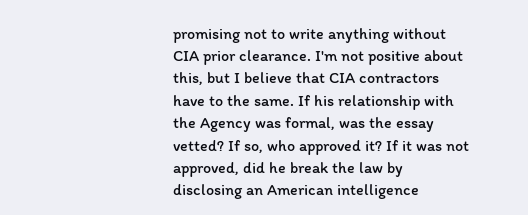promising not to write anything without CIA prior clearance. I'm not positive about this, but I believe that CIA contractors have to the same. If his relationship with the Agency was formal, was the essay vetted? If so, who approved it? If it was not approved, did he break the law by disclosing an American intelligence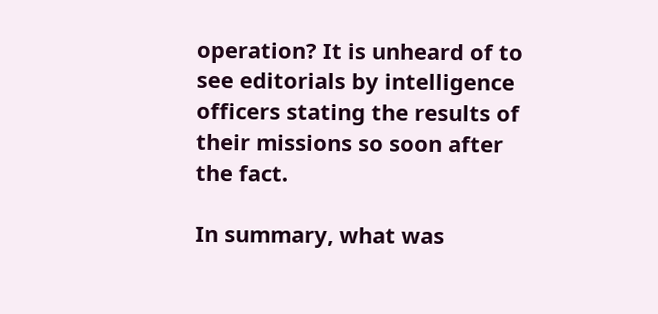operation? It is unheard of to see editorials by intelligence officers stating the results of their missions so soon after the fact.

In summary, what was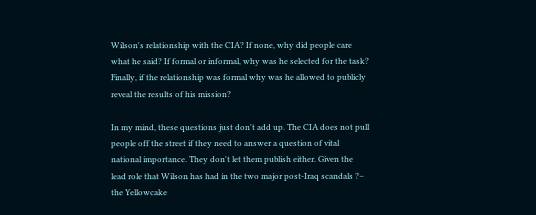Wilson's relationship with the CIA? If none, why did people care what he said? If formal or informal, why was he selected for the task? Finally, if the relationship was formal why was he allowed to publicly reveal the results of his mission?

In my mind, these questions just don't add up. The CIA does not pull people off the street if they need to answer a question of vital national importance. They don't let them publish either. Given the lead role that Wilson has had in the two major post-Iraq scandals ?– the Yellowcake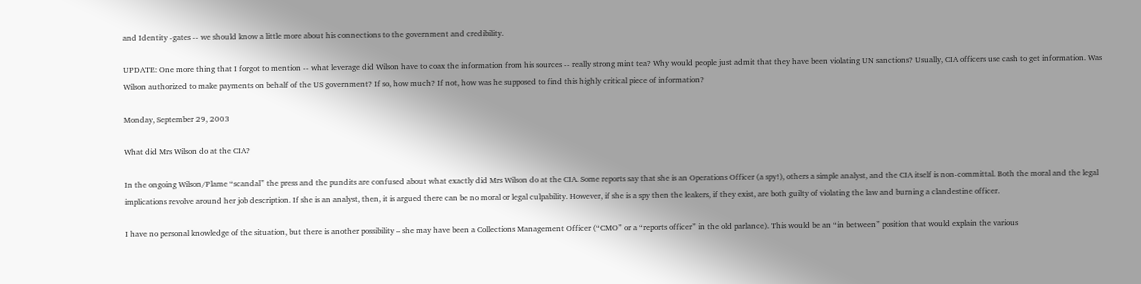and Identity -gates -- we should know a little more about his connections to the government and credibility.

UPDATE: One more thing that I forgot to mention -- what leverage did Wilson have to coax the information from his sources -- really strong mint tea? Why would people just admit that they have been violating UN sanctions? Usually, CIA officers use cash to get information. Was Wilson authorized to make payments on behalf of the US government? If so, how much? If not, how was he supposed to find this highly critical piece of information?

Monday, September 29, 2003

What did Mrs Wilson do at the CIA?

In the ongoing Wilson/Plame “scandal” the press and the pundits are confused about what exactly did Mrs Wilson do at the CIA. Some reports say that she is an Operations Officer (a spy!), others a simple analyst, and the CIA itself is non-committal. Both the moral and the legal implications revolve around her job description. If she is an analyst, then, it is argued there can be no moral or legal culpability. However, if she is a spy then the leakers, if they exist, are both guilty of violating the law and burning a clandestine officer.

I have no personal knowledge of the situation, but there is another possibility – she may have been a Collections Management Officer (“CMO” or a “reports officer” in the old parlance). This would be an “in between” position that would explain the various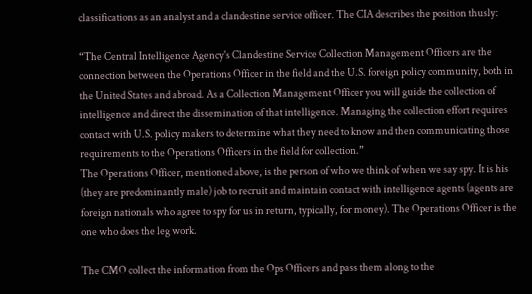classifications as an analyst and a clandestine service officer. The CIA describes the position thusly:

“The Central Intelligence Agency's Clandestine Service Collection Management Officers are the connection between the Operations Officer in the field and the U.S. foreign policy community, both in the United States and abroad. As a Collection Management Officer you will guide the collection of intelligence and direct the dissemination of that intelligence. Managing the collection effort requires contact with U.S. policy makers to determine what they need to know and then communicating those requirements to the Operations Officers in the field for collection.”
The Operations Officer, mentioned above, is the person of who we think of when we say spy. It is his (they are predominantly male) job to recruit and maintain contact with intelligence agents (agents are foreign nationals who agree to spy for us in return, typically, for money). The Operations Officer is the one who does the leg work.

The CMO collect the information from the Ops Officers and pass them along to the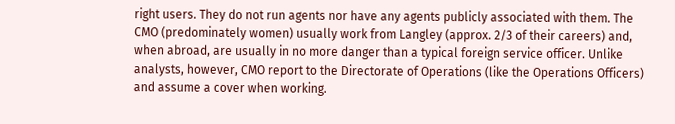right users. They do not run agents nor have any agents publicly associated with them. The CMO (predominately women) usually work from Langley (approx. 2/3 of their careers) and, when abroad, are usually in no more danger than a typical foreign service officer. Unlike analysts, however, CMO report to the Directorate of Operations (like the Operations Officers) and assume a cover when working.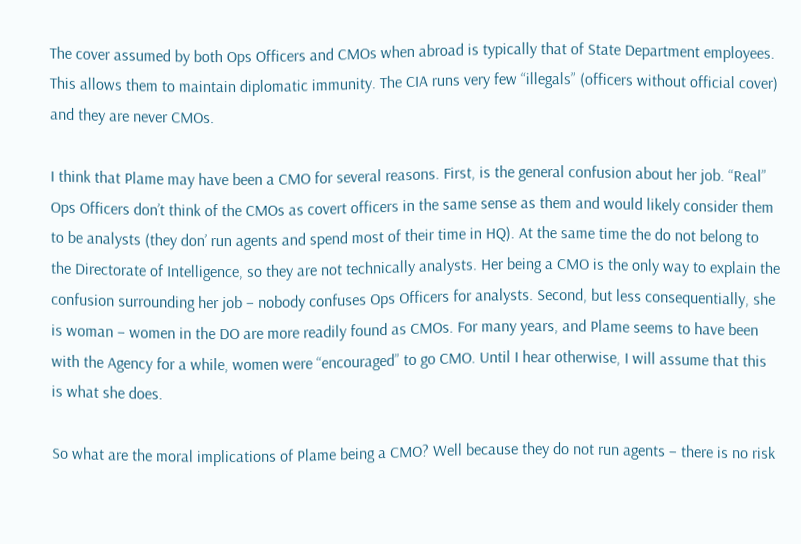The cover assumed by both Ops Officers and CMOs when abroad is typically that of State Department employees. This allows them to maintain diplomatic immunity. The CIA runs very few “illegals” (officers without official cover) and they are never CMOs.

I think that Plame may have been a CMO for several reasons. First, is the general confusion about her job. “Real” Ops Officers don’t think of the CMOs as covert officers in the same sense as them and would likely consider them to be analysts (they don’ run agents and spend most of their time in HQ). At the same time the do not belong to the Directorate of Intelligence, so they are not technically analysts. Her being a CMO is the only way to explain the confusion surrounding her job – nobody confuses Ops Officers for analysts. Second, but less consequentially, she is woman – women in the DO are more readily found as CMOs. For many years, and Plame seems to have been with the Agency for a while, women were “encouraged” to go CMO. Until I hear otherwise, I will assume that this is what she does.

So what are the moral implications of Plame being a CMO? Well because they do not run agents – there is no risk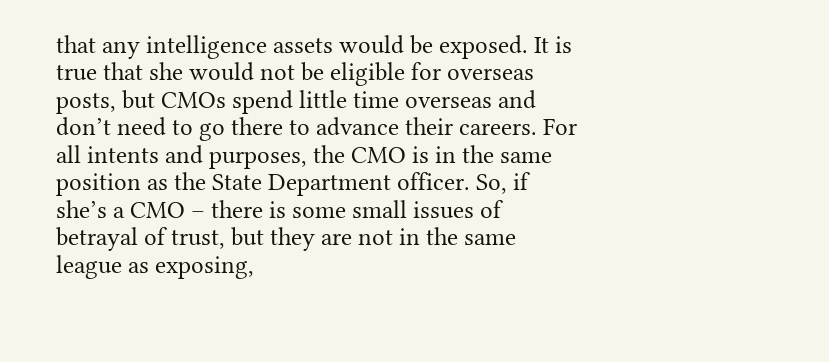that any intelligence assets would be exposed. It is true that she would not be eligible for overseas posts, but CMOs spend little time overseas and don’t need to go there to advance their careers. For all intents and purposes, the CMO is in the same position as the State Department officer. So, if she’s a CMO – there is some small issues of betrayal of trust, but they are not in the same league as exposing,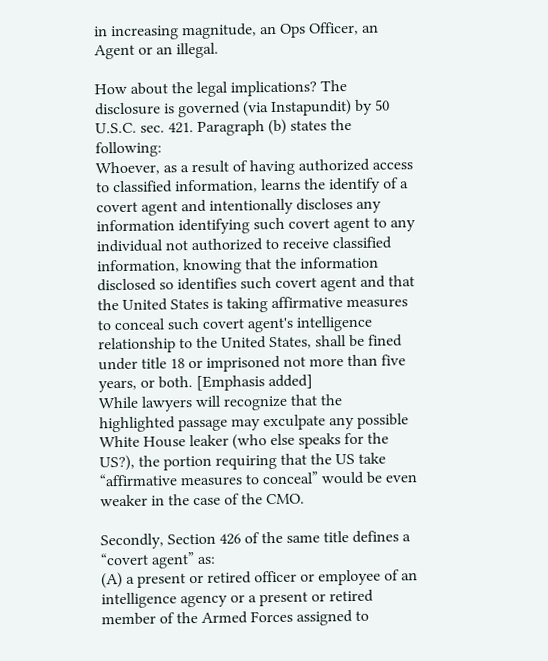in increasing magnitude, an Ops Officer, an Agent or an illegal.

How about the legal implications? The disclosure is governed (via Instapundit) by 50 U.S.C. sec. 421. Paragraph (b) states the following:
Whoever, as a result of having authorized access to classified information, learns the identify of a covert agent and intentionally discloses any information identifying such covert agent to any individual not authorized to receive classified information, knowing that the information disclosed so identifies such covert agent and that the United States is taking affirmative measures to conceal such covert agent's intelligence relationship to the United States, shall be fined under title 18 or imprisoned not more than five years, or both. [Emphasis added]
While lawyers will recognize that the highlighted passage may exculpate any possible White House leaker (who else speaks for the US?), the portion requiring that the US take “affirmative measures to conceal” would be even weaker in the case of the CMO.

Secondly, Section 426 of the same title defines a “covert agent” as:
(A) a present or retired officer or employee of an intelligence agency or a present or retired member of the Armed Forces assigned to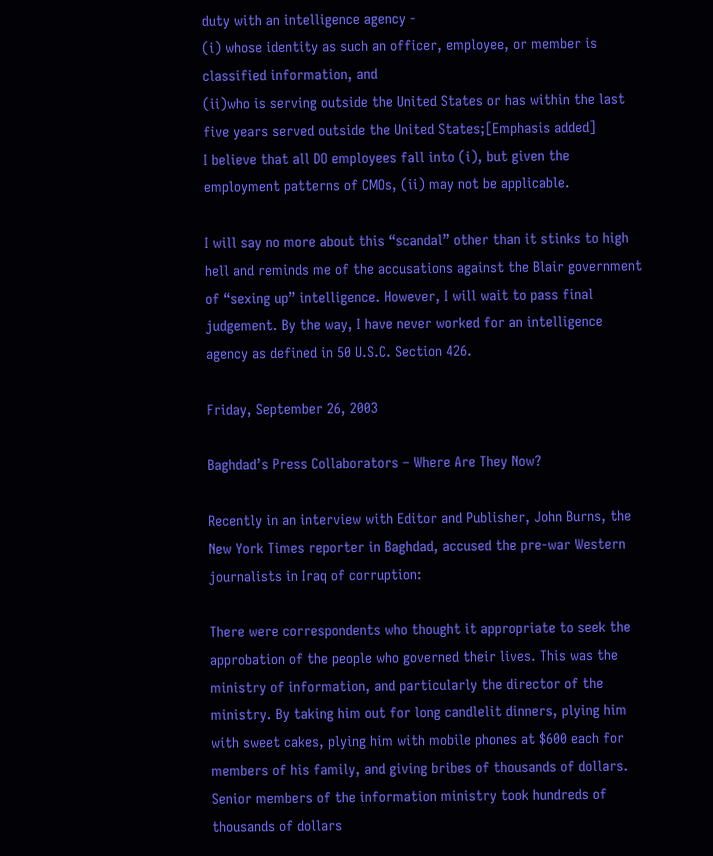duty with an intelligence agency -
(i) whose identity as such an officer, employee, or member is classified information, and
(ii)who is serving outside the United States or has within the last five years served outside the United States;[Emphasis added]
I believe that all DO employees fall into (i), but given the employment patterns of CMOs, (ii) may not be applicable.

I will say no more about this “scandal” other than it stinks to high hell and reminds me of the accusations against the Blair government of “sexing up” intelligence. However, I will wait to pass final judgement. By the way, I have never worked for an intelligence agency as defined in 50 U.S.C. Section 426.

Friday, September 26, 2003

Baghdad’s Press Collaborators – Where Are They Now?

Recently in an interview with Editor and Publisher, John Burns, the New York Times reporter in Baghdad, accused the pre-war Western journalists in Iraq of corruption:

There were correspondents who thought it appropriate to seek the approbation of the people who governed their lives. This was the ministry of information, and particularly the director of the ministry. By taking him out for long candlelit dinners, plying him with sweet cakes, plying him with mobile phones at $600 each for members of his family, and giving bribes of thousands of dollars. Senior members of the information ministry took hundreds of thousands of dollars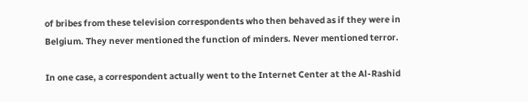of bribes from these television correspondents who then behaved as if they were in Belgium. They never mentioned the function of minders. Never mentioned terror.

In one case, a correspondent actually went to the Internet Center at the Al-Rashid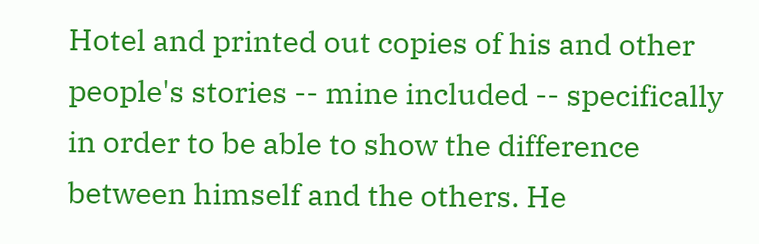Hotel and printed out copies of his and other people's stories -- mine included -- specifically in order to be able to show the difference between himself and the others. He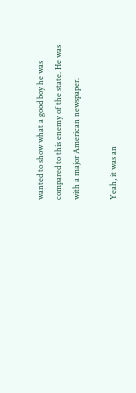wanted to show what a good boy he was compared to this enemy of the state. He was with a major American newspaper.

Yeah, it was an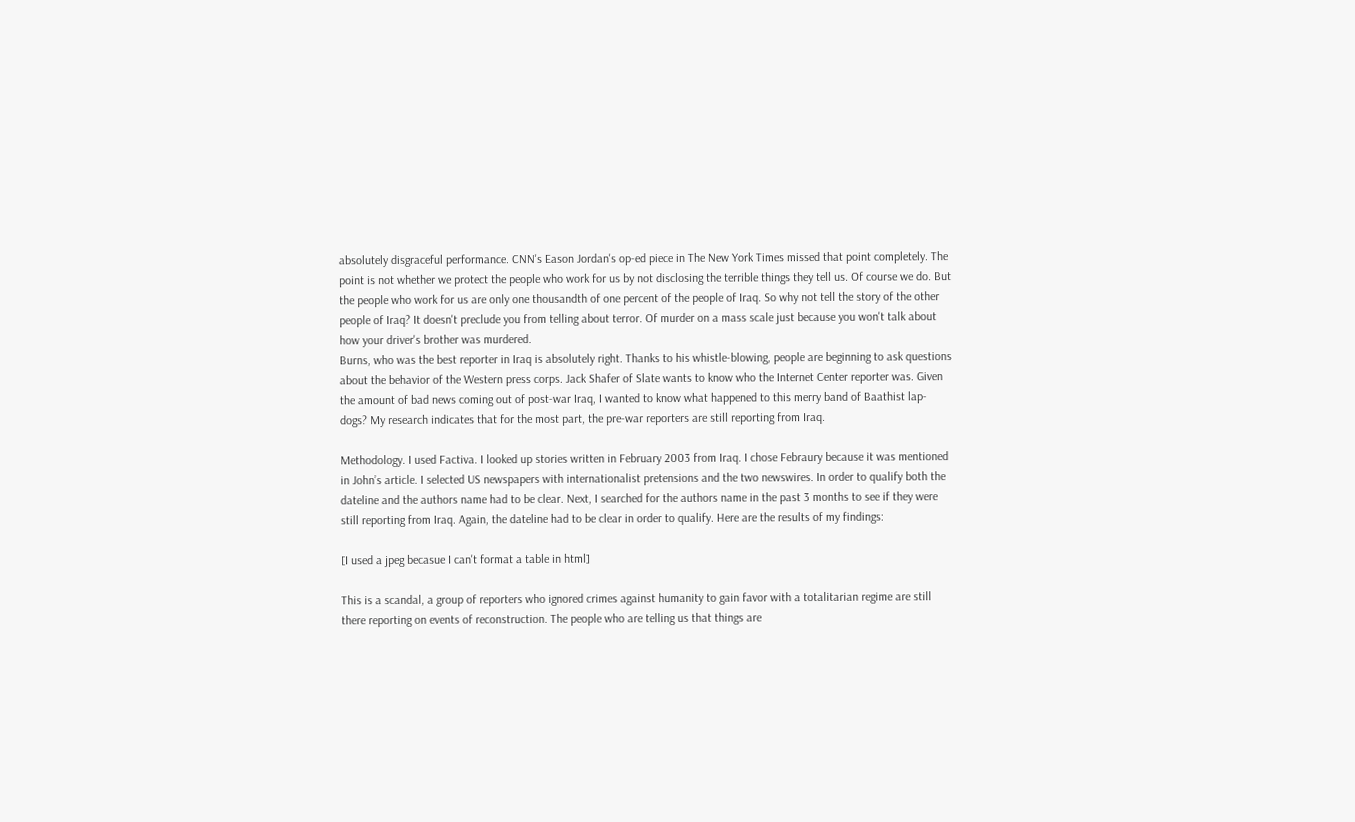absolutely disgraceful performance. CNN's Eason Jordan's op-ed piece in The New York Times missed that point completely. The point is not whether we protect the people who work for us by not disclosing the terrible things they tell us. Of course we do. But the people who work for us are only one thousandth of one percent of the people of Iraq. So why not tell the story of the other people of Iraq? It doesn't preclude you from telling about terror. Of murder on a mass scale just because you won't talk about how your driver's brother was murdered.
Burns, who was the best reporter in Iraq is absolutely right. Thanks to his whistle-blowing, people are beginning to ask questions about the behavior of the Western press corps. Jack Shafer of Slate wants to know who the Internet Center reporter was. Given the amount of bad news coming out of post-war Iraq, I wanted to know what happened to this merry band of Baathist lap-dogs? My research indicates that for the most part, the pre-war reporters are still reporting from Iraq.

Methodology. I used Factiva. I looked up stories written in February 2003 from Iraq. I chose Febraury because it was mentioned in John’s article. I selected US newspapers with internationalist pretensions and the two newswires. In order to qualify both the dateline and the authors name had to be clear. Next, I searched for the authors name in the past 3 months to see if they were still reporting from Iraq. Again, the dateline had to be clear in order to qualify. Here are the results of my findings:

[I used a jpeg becasue I can't format a table in html]

This is a scandal, a group of reporters who ignored crimes against humanity to gain favor with a totalitarian regime are still there reporting on events of reconstruction. The people who are telling us that things are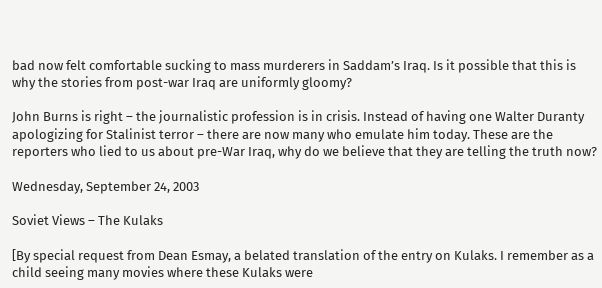bad now felt comfortable sucking to mass murderers in Saddam’s Iraq. Is it possible that this is why the stories from post-war Iraq are uniformly gloomy?

John Burns is right – the journalistic profession is in crisis. Instead of having one Walter Duranty apologizing for Stalinist terror – there are now many who emulate him today. These are the reporters who lied to us about pre-War Iraq, why do we believe that they are telling the truth now?

Wednesday, September 24, 2003

Soviet Views – The Kulaks

[By special request from Dean Esmay, a belated translation of the entry on Kulaks. I remember as a child seeing many movies where these Kulaks were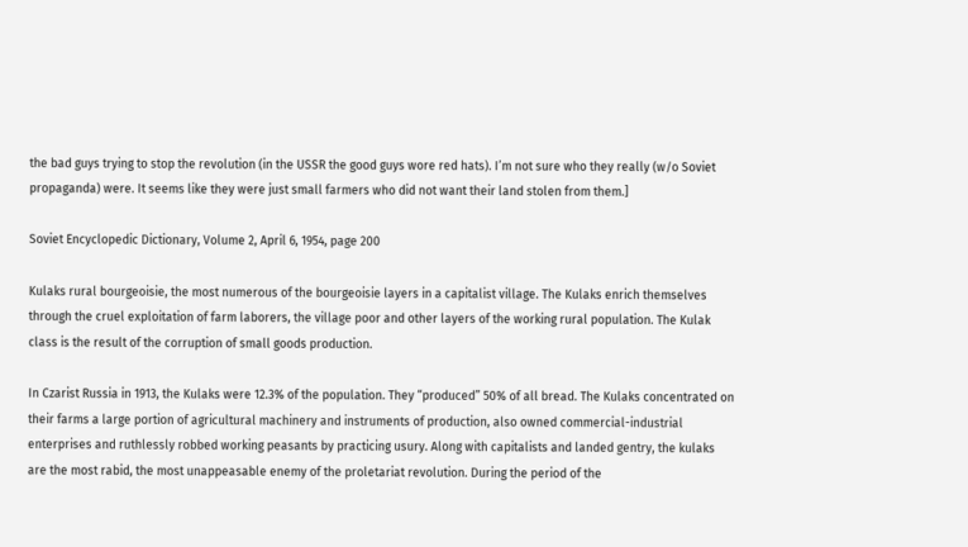the bad guys trying to stop the revolution (in the USSR the good guys wore red hats). I’m not sure who they really (w/o Soviet propaganda) were. It seems like they were just small farmers who did not want their land stolen from them.]

Soviet Encyclopedic Dictionary, Volume 2, April 6, 1954, page 200

Kulaks rural bourgeoisie, the most numerous of the bourgeoisie layers in a capitalist village. The Kulaks enrich themselves through the cruel exploitation of farm laborers, the village poor and other layers of the working rural population. The Kulak class is the result of the corruption of small goods production.

In Czarist Russia in 1913, the Kulaks were 12.3% of the population. They “produced” 50% of all bread. The Kulaks concentrated on their farms a large portion of agricultural machinery and instruments of production, also owned commercial-industrial enterprises and ruthlessly robbed working peasants by practicing usury. Along with capitalists and landed gentry, the kulaks are the most rabid, the most unappeasable enemy of the proletariat revolution. During the period of the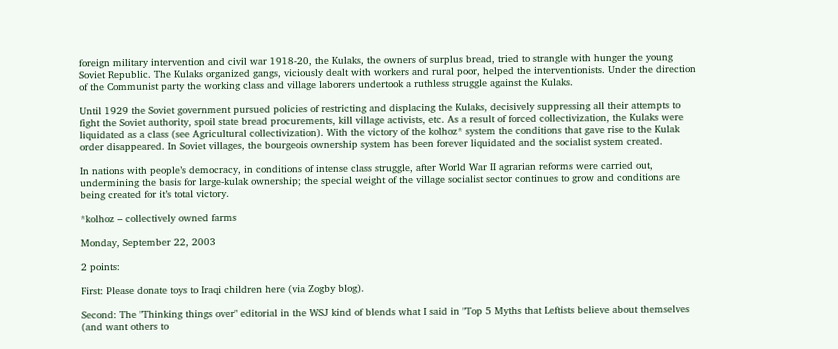foreign military intervention and civil war 1918-20, the Kulaks, the owners of surplus bread, tried to strangle with hunger the young Soviet Republic. The Kulaks organized gangs, viciously dealt with workers and rural poor, helped the interventionists. Under the direction of the Communist party the working class and village laborers undertook a ruthless struggle against the Kulaks.

Until 1929 the Soviet government pursued policies of restricting and displacing the Kulaks, decisively suppressing all their attempts to fight the Soviet authority, spoil state bread procurements, kill village activists, etc. As a result of forced collectivization, the Kulaks were liquidated as a class (see Agricultural collectivization). With the victory of the kolhoz* system the conditions that gave rise to the Kulak order disappeared. In Soviet villages, the bourgeois ownership system has been forever liquidated and the socialist system created.

In nations with people’s democracy, in conditions of intense class struggle, after World War II agrarian reforms were carried out, undermining the basis for large-kulak ownership; the special weight of the village socialist sector continues to grow and conditions are being created for it’s total victory.

*kolhoz – collectively owned farms

Monday, September 22, 2003

2 points:

First: Please donate toys to Iraqi children here (via Zogby blog).

Second: The "Thinking things over" editorial in the WSJ kind of blends what I said in "Top 5 Myths that Leftists believe about themselves (and want others to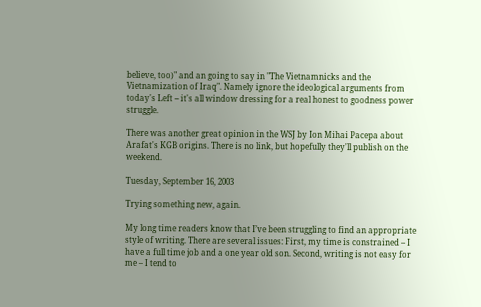believe, too)" and an going to say in "The Vietnamnicks and the Vietnamization of Iraq". Namely ignore the ideological arguments from today's Left -- it's all window dressing for a real honest to goodness power struggle.

There was another great opinion in the WSJ by Ion Mihai Pacepa about Arafat's KGB origins. There is no link, but hopefully they'll publish on the weekend.

Tuesday, September 16, 2003

Trying something new, again.

My long time readers know that I’ve been struggling to find an appropriate style of writing. There are several issues: First, my time is constrained – I have a full time job and a one year old son. Second, writing is not easy for me – I tend to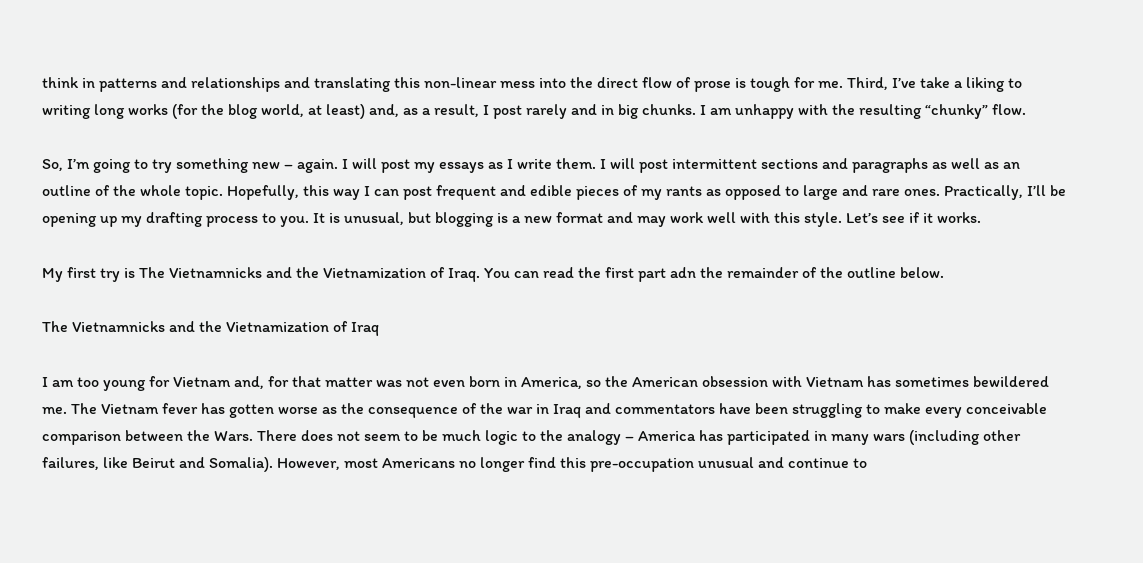think in patterns and relationships and translating this non-linear mess into the direct flow of prose is tough for me. Third, I’ve take a liking to writing long works (for the blog world, at least) and, as a result, I post rarely and in big chunks. I am unhappy with the resulting “chunky” flow.

So, I’m going to try something new – again. I will post my essays as I write them. I will post intermittent sections and paragraphs as well as an outline of the whole topic. Hopefully, this way I can post frequent and edible pieces of my rants as opposed to large and rare ones. Practically, I’ll be opening up my drafting process to you. It is unusual, but blogging is a new format and may work well with this style. Let’s see if it works.

My first try is The Vietnamnicks and the Vietnamization of Iraq. You can read the first part adn the remainder of the outline below.

The Vietnamnicks and the Vietnamization of Iraq

I am too young for Vietnam and, for that matter was not even born in America, so the American obsession with Vietnam has sometimes bewildered me. The Vietnam fever has gotten worse as the consequence of the war in Iraq and commentators have been struggling to make every conceivable comparison between the Wars. There does not seem to be much logic to the analogy – America has participated in many wars (including other failures, like Beirut and Somalia). However, most Americans no longer find this pre-occupation unusual and continue to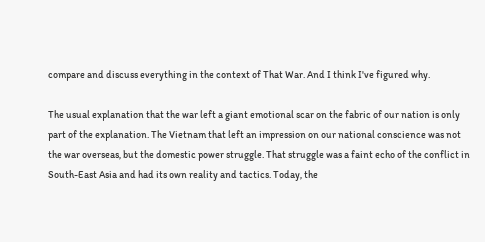compare and discuss everything in the context of That War. And I think I've figured why.

The usual explanation that the war left a giant emotional scar on the fabric of our nation is only part of the explanation. The Vietnam that left an impression on our national conscience was not the war overseas, but the domestic power struggle. That struggle was a faint echo of the conflict in South-East Asia and had its own reality and tactics. Today, the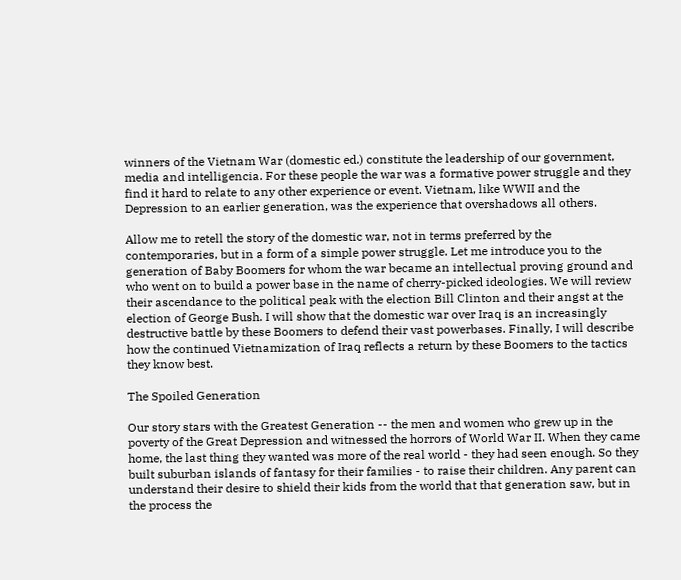winners of the Vietnam War (domestic ed.) constitute the leadership of our government, media and intelligencia. For these people the war was a formative power struggle and they find it hard to relate to any other experience or event. Vietnam, like WWII and the Depression to an earlier generation, was the experience that overshadows all others.

Allow me to retell the story of the domestic war, not in terms preferred by the contemporaries, but in a form of a simple power struggle. Let me introduce you to the generation of Baby Boomers for whom the war became an intellectual proving ground and who went on to build a power base in the name of cherry-picked ideologies. We will review their ascendance to the political peak with the election Bill Clinton and their angst at the election of George Bush. I will show that the domestic war over Iraq is an increasingly destructive battle by these Boomers to defend their vast powerbases. Finally, I will describe how the continued Vietnamization of Iraq reflects a return by these Boomers to the tactics they know best.

The Spoiled Generation

Our story stars with the Greatest Generation -- the men and women who grew up in the poverty of the Great Depression and witnessed the horrors of World War II. When they came home, the last thing they wanted was more of the real world - they had seen enough. So they built suburban islands of fantasy for their families - to raise their children. Any parent can understand their desire to shield their kids from the world that that generation saw, but in the process the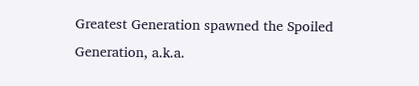Greatest Generation spawned the Spoiled Generation, a.k.a.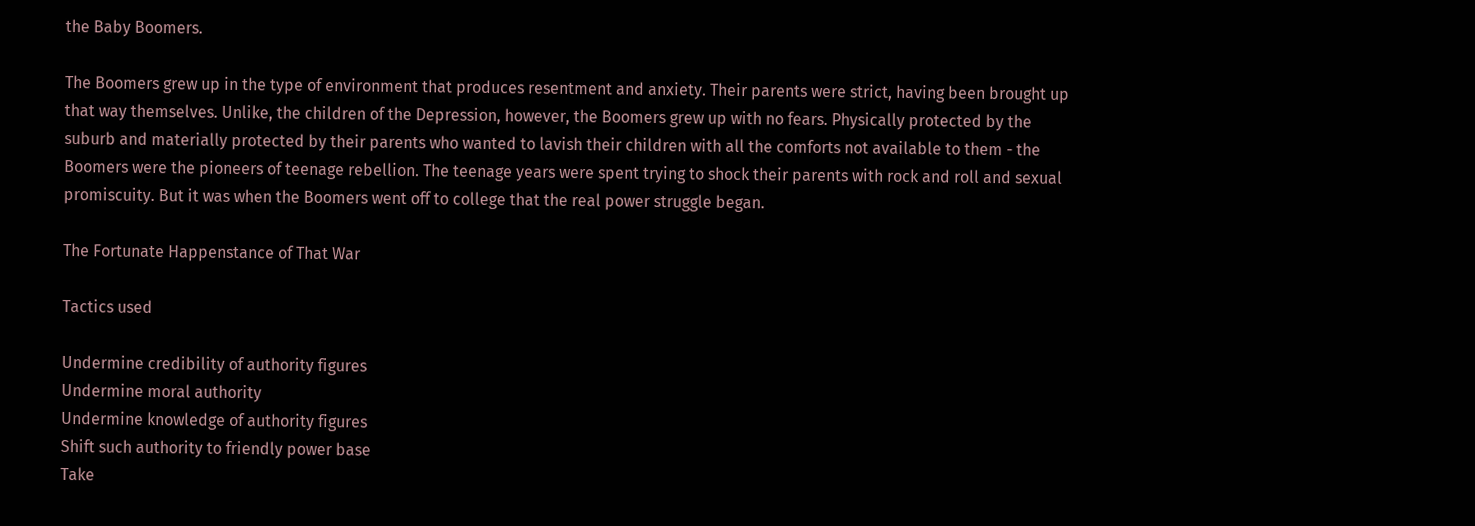the Baby Boomers.

The Boomers grew up in the type of environment that produces resentment and anxiety. Their parents were strict, having been brought up that way themselves. Unlike, the children of the Depression, however, the Boomers grew up with no fears. Physically protected by the suburb and materially protected by their parents who wanted to lavish their children with all the comforts not available to them - the Boomers were the pioneers of teenage rebellion. The teenage years were spent trying to shock their parents with rock and roll and sexual promiscuity. But it was when the Boomers went off to college that the real power struggle began.

The Fortunate Happenstance of That War

Tactics used

Undermine credibility of authority figures
Undermine moral authority
Undermine knowledge of authority figures
Shift such authority to friendly power base
Take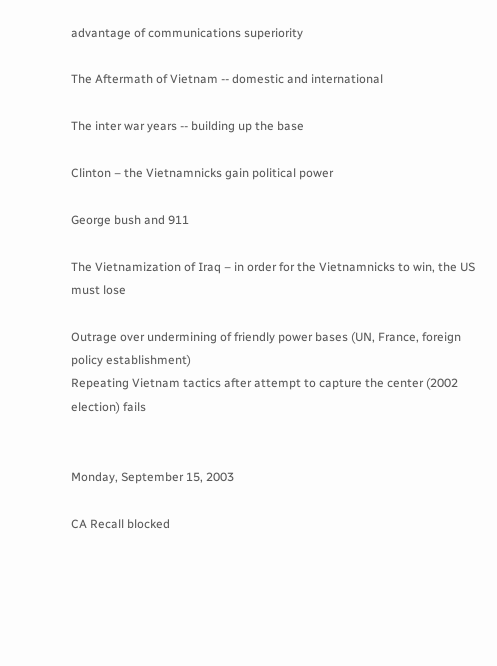advantage of communications superiority

The Aftermath of Vietnam -- domestic and international

The inter war years -- building up the base

Clinton – the Vietnamnicks gain political power

George bush and 911

The Vietnamization of Iraq – in order for the Vietnamnicks to win, the US must lose

Outrage over undermining of friendly power bases (UN, France, foreign policy establishment)
Repeating Vietnam tactics after attempt to capture the center (2002 election) fails


Monday, September 15, 2003

CA Recall blocked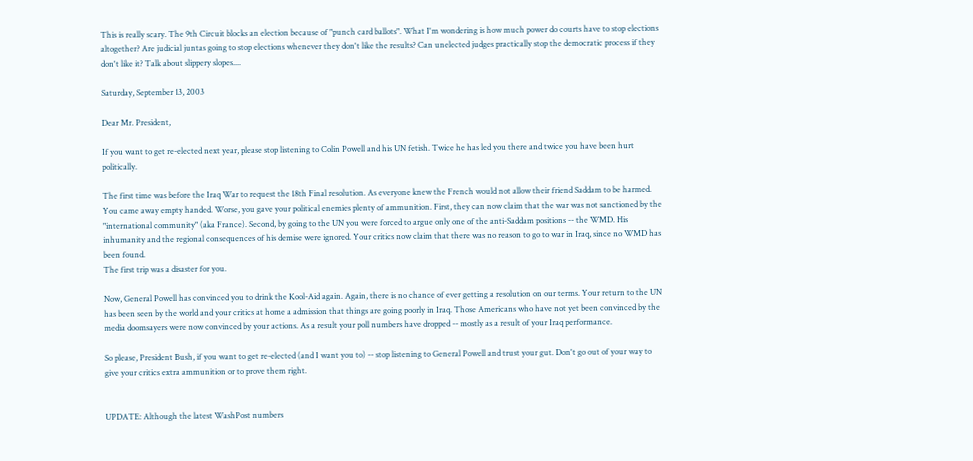This is really scary. The 9th Circuit blocks an election because of "punch card ballots". What I'm wondering is how much power do courts have to stop elections altogether? Are judicial juntas going to stop elections whenever they don't like the results? Can unelected judges practically stop the democratic process if they don't like it? Talk about slippery slopes....

Saturday, September 13, 2003

Dear Mr. President,

If you want to get re-elected next year, please stop listening to Colin Powell and his UN fetish. Twice he has led you there and twice you have been hurt politically.

The first time was before the Iraq War to request the 18th Final resolution. As everyone knew the French would not allow their friend Saddam to be harmed. You came away empty handed. Worse, you gave your political enemies plenty of ammunition. First, they can now claim that the war was not sanctioned by the "international community" (aka France). Second, by going to the UN you were forced to argue only one of the anti-Saddam positions -- the WMD. His inhumanity and the regional consequences of his demise were ignored. Your critics now claim that there was no reason to go to war in Iraq, since no WMD has been found.
The first trip was a disaster for you.

Now, General Powell has convinced you to drink the Kool-Aid again. Again, there is no chance of ever getting a resolution on our terms. Your return to the UN has been seen by the world and your critics at home a admission that things are going poorly in Iraq. Those Americans who have not yet been convinced by the media doomsayers were now convinced by your actions. As a result your poll numbers have dropped -- mostly as a result of your Iraq performance.

So please, President Bush, if you want to get re-elected (and I want you to) -- stop listening to General Powell and trust your gut. Don't go out of your way to give your critics extra ammunition or to prove them right.


UPDATE: Although the latest WashPost numbers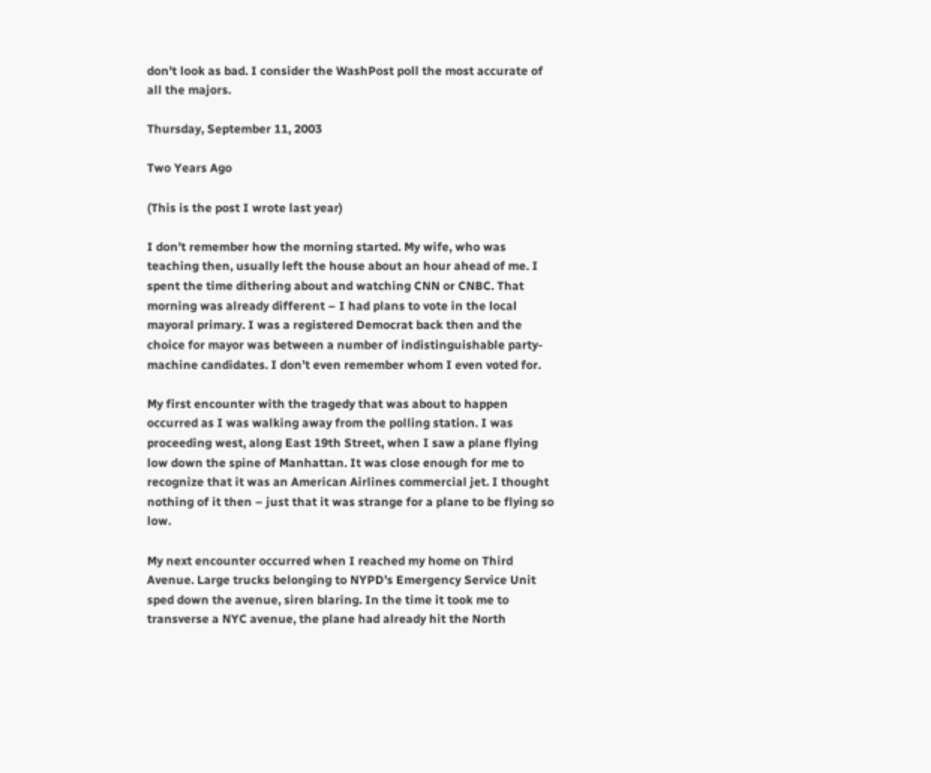don't look as bad. I consider the WashPost poll the most accurate of all the majors.

Thursday, September 11, 2003

Two Years Ago

(This is the post I wrote last year)

I don’t remember how the morning started. My wife, who was teaching then, usually left the house about an hour ahead of me. I spent the time dithering about and watching CNN or CNBC. That morning was already different – I had plans to vote in the local mayoral primary. I was a registered Democrat back then and the choice for mayor was between a number of indistinguishable party-machine candidates. I don’t even remember whom I even voted for.

My first encounter with the tragedy that was about to happen occurred as I was walking away from the polling station. I was proceeding west, along East 19th Street, when I saw a plane flying low down the spine of Manhattan. It was close enough for me to recognize that it was an American Airlines commercial jet. I thought nothing of it then – just that it was strange for a plane to be flying so low.

My next encounter occurred when I reached my home on Third Avenue. Large trucks belonging to NYPD’s Emergency Service Unit sped down the avenue, siren blaring. In the time it took me to transverse a NYC avenue, the plane had already hit the North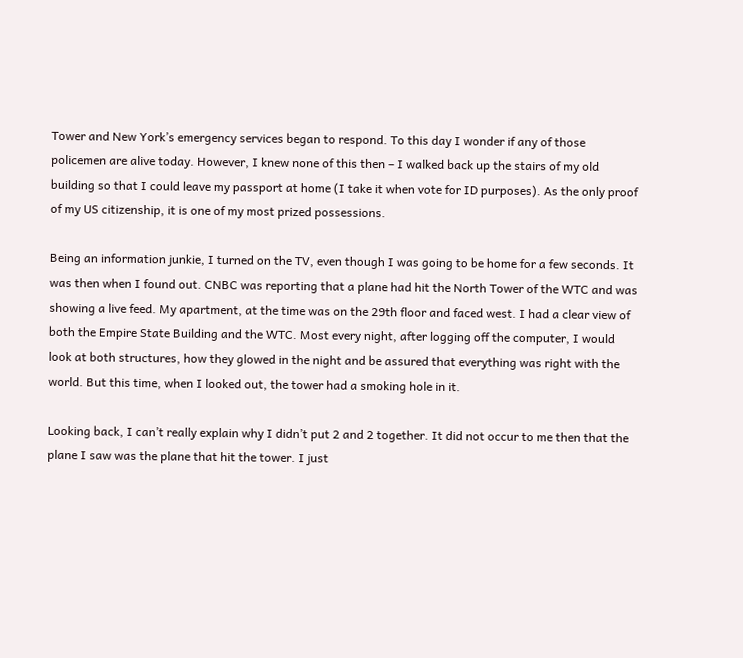Tower and New York’s emergency services began to respond. To this day I wonder if any of those policemen are alive today. However, I knew none of this then – I walked back up the stairs of my old building so that I could leave my passport at home (I take it when vote for ID purposes). As the only proof of my US citizenship, it is one of my most prized possessions.

Being an information junkie, I turned on the TV, even though I was going to be home for a few seconds. It was then when I found out. CNBC was reporting that a plane had hit the North Tower of the WTC and was showing a live feed. My apartment, at the time was on the 29th floor and faced west. I had a clear view of both the Empire State Building and the WTC. Most every night, after logging off the computer, I would look at both structures, how they glowed in the night and be assured that everything was right with the world. But this time, when I looked out, the tower had a smoking hole in it.

Looking back, I can’t really explain why I didn’t put 2 and 2 together. It did not occur to me then that the plane I saw was the plane that hit the tower. I just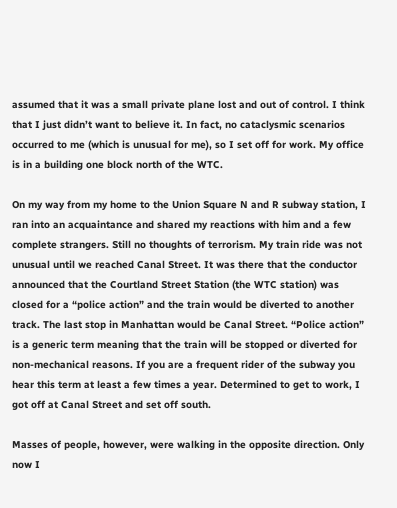assumed that it was a small private plane lost and out of control. I think that I just didn’t want to believe it. In fact, no cataclysmic scenarios occurred to me (which is unusual for me), so I set off for work. My office is in a building one block north of the WTC.

On my way from my home to the Union Square N and R subway station, I ran into an acquaintance and shared my reactions with him and a few complete strangers. Still no thoughts of terrorism. My train ride was not unusual until we reached Canal Street. It was there that the conductor announced that the Courtland Street Station (the WTC station) was closed for a “police action” and the train would be diverted to another track. The last stop in Manhattan would be Canal Street. “Police action” is a generic term meaning that the train will be stopped or diverted for non-mechanical reasons. If you are a frequent rider of the subway you hear this term at least a few times a year. Determined to get to work, I got off at Canal Street and set off south.

Masses of people, however, were walking in the opposite direction. Only now I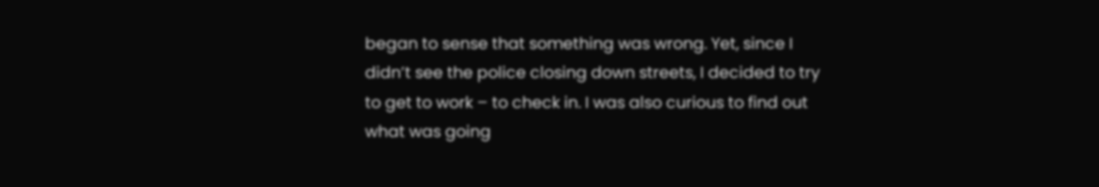began to sense that something was wrong. Yet, since I didn’t see the police closing down streets, I decided to try to get to work – to check in. I was also curious to find out what was going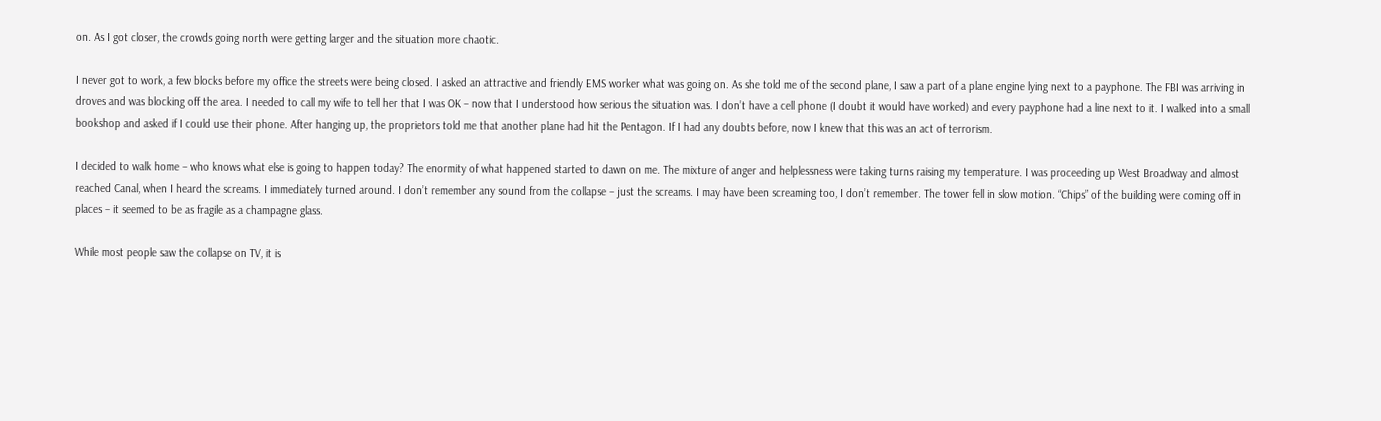on. As I got closer, the crowds going north were getting larger and the situation more chaotic.

I never got to work, a few blocks before my office the streets were being closed. I asked an attractive and friendly EMS worker what was going on. As she told me of the second plane, I saw a part of a plane engine lying next to a payphone. The FBI was arriving in droves and was blocking off the area. I needed to call my wife to tell her that I was OK – now that I understood how serious the situation was. I don’t have a cell phone (I doubt it would have worked) and every payphone had a line next to it. I walked into a small bookshop and asked if I could use their phone. After hanging up, the proprietors told me that another plane had hit the Pentagon. If I had any doubts before, now I knew that this was an act of terrorism.

I decided to walk home – who knows what else is going to happen today? The enormity of what happened started to dawn on me. The mixture of anger and helplessness were taking turns raising my temperature. I was proceeding up West Broadway and almost reached Canal, when I heard the screams. I immediately turned around. I don’t remember any sound from the collapse – just the screams. I may have been screaming too, I don’t remember. The tower fell in slow motion. “Chips” of the building were coming off in places – it seemed to be as fragile as a champagne glass.

While most people saw the collapse on TV, it is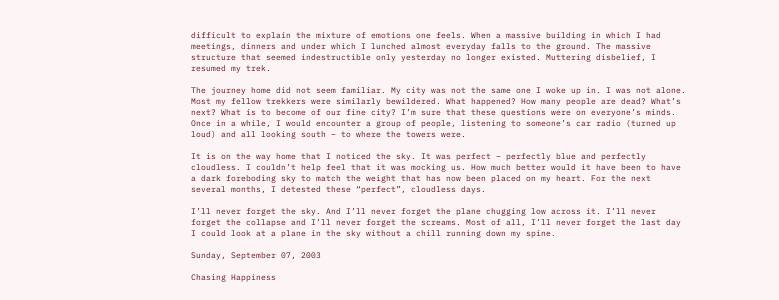difficult to explain the mixture of emotions one feels. When a massive building in which I had meetings, dinners and under which I lunched almost everyday falls to the ground. The massive structure that seemed indestructible only yesterday no longer existed. Muttering disbelief, I resumed my trek.

The journey home did not seem familiar. My city was not the same one I woke up in. I was not alone. Most my fellow trekkers were similarly bewildered. What happened? How many people are dead? What’s next? What is to become of our fine city? I’m sure that these questions were on everyone’s minds. Once in a while, I would encounter a group of people, listening to someone’s car radio (turned up loud) and all looking south – to where the towers were.

It is on the way home that I noticed the sky. It was perfect – perfectly blue and perfectly cloudless. I couldn’t help feel that it was mocking us. How much better would it have been to have a dark foreboding sky to match the weight that has now been placed on my heart. For the next several months, I detested these “perfect”, cloudless days.

I’ll never forget the sky. And I’ll never forget the plane chugging low across it. I’ll never forget the collapse and I’ll never forget the screams. Most of all, I’ll never forget the last day I could look at a plane in the sky without a chill running down my spine.

Sunday, September 07, 2003

Chasing Happiness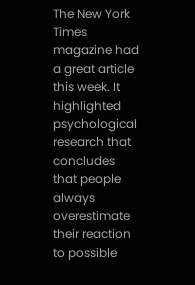The New York Times magazine had a great article this week. It highlighted psychological research that concludes that people always overestimate their reaction to possible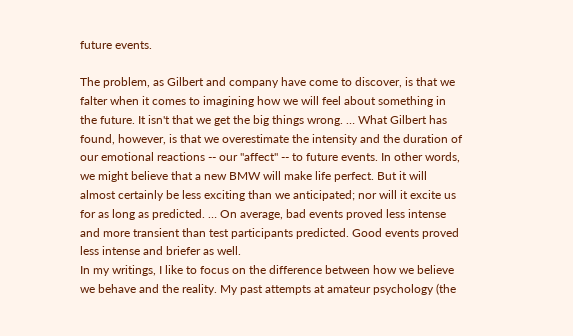future events.

The problem, as Gilbert and company have come to discover, is that we falter when it comes to imagining how we will feel about something in the future. It isn't that we get the big things wrong. … What Gilbert has found, however, is that we overestimate the intensity and the duration of our emotional reactions -- our ''affect'' -- to future events. In other words, we might believe that a new BMW will make life perfect. But it will almost certainly be less exciting than we anticipated; nor will it excite us for as long as predicted. … On average, bad events proved less intense and more transient than test participants predicted. Good events proved less intense and briefer as well.
In my writings, I like to focus on the difference between how we believe we behave and the reality. My past attempts at amateur psychology (the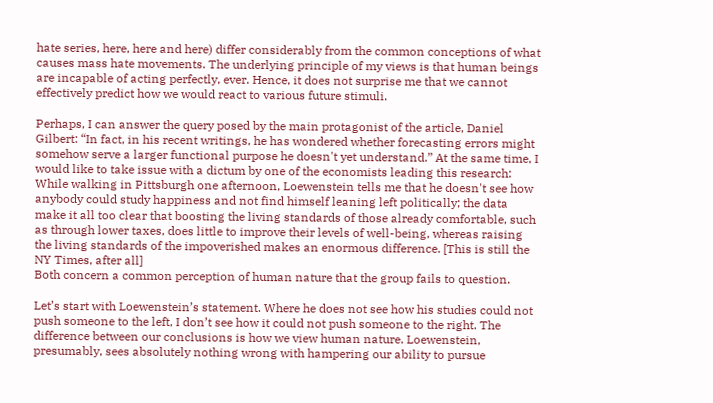hate series, here, here and here) differ considerably from the common conceptions of what causes mass hate movements. The underlying principle of my views is that human beings are incapable of acting perfectly, ever. Hence, it does not surprise me that we cannot effectively predict how we would react to various future stimuli.

Perhaps, I can answer the query posed by the main protagonist of the article, Daniel Gilbert: “In fact, in his recent writings, he has wondered whether forecasting errors might somehow serve a larger functional purpose he doesn't yet understand.” At the same time, I would like to take issue with a dictum by one of the economists leading this research:
While walking in Pittsburgh one afternoon, Loewenstein tells me that he doesn't see how anybody could study happiness and not find himself leaning left politically; the data make it all too clear that boosting the living standards of those already comfortable, such as through lower taxes, does little to improve their levels of well-being, whereas raising the living standards of the impoverished makes an enormous difference. [This is still the NY Times, after all]
Both concern a common perception of human nature that the group fails to question.

Let’s start with Loewenstein’s statement. Where he does not see how his studies could not push someone to the left, I don’t see how it could not push someone to the right. The difference between our conclusions is how we view human nature. Loewenstein, presumably, sees absolutely nothing wrong with hampering our ability to pursue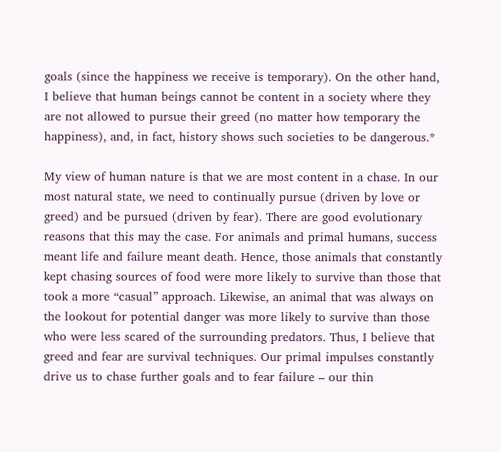goals (since the happiness we receive is temporary). On the other hand, I believe that human beings cannot be content in a society where they are not allowed to pursue their greed (no matter how temporary the happiness), and, in fact, history shows such societies to be dangerous.*

My view of human nature is that we are most content in a chase. In our most natural state, we need to continually pursue (driven by love or greed) and be pursued (driven by fear). There are good evolutionary reasons that this may the case. For animals and primal humans, success meant life and failure meant death. Hence, those animals that constantly kept chasing sources of food were more likely to survive than those that took a more “casual” approach. Likewise, an animal that was always on the lookout for potential danger was more likely to survive than those who were less scared of the surrounding predators. Thus, I believe that greed and fear are survival techniques. Our primal impulses constantly drive us to chase further goals and to fear failure – our thin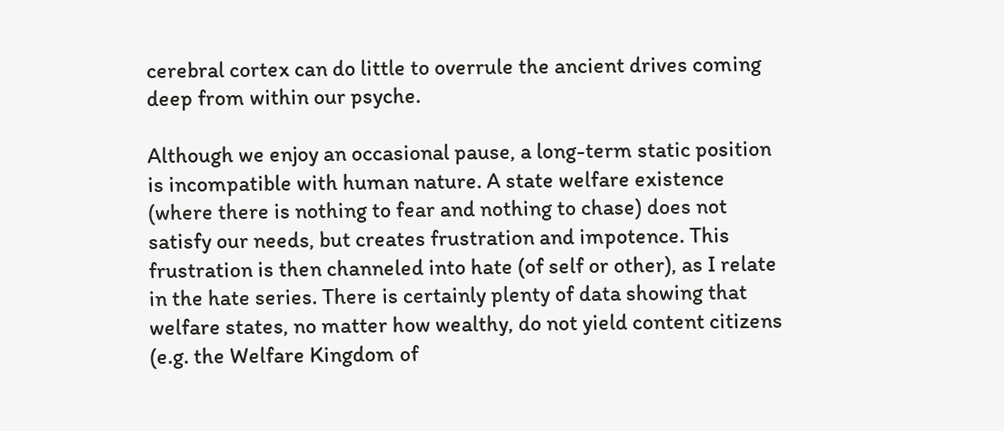cerebral cortex can do little to overrule the ancient drives coming deep from within our psyche.

Although we enjoy an occasional pause, a long-term static position is incompatible with human nature. A state welfare existence (where there is nothing to fear and nothing to chase) does not satisfy our needs, but creates frustration and impotence. This frustration is then channeled into hate (of self or other), as I relate in the hate series. There is certainly plenty of data showing that welfare states, no matter how wealthy, do not yield content citizens (e.g. the Welfare Kingdom of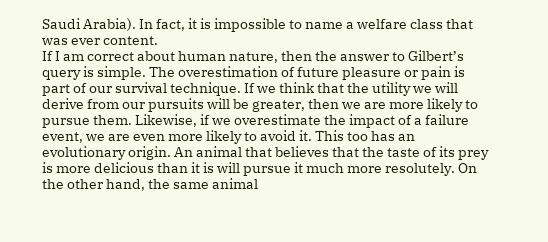Saudi Arabia). In fact, it is impossible to name a welfare class that was ever content.
If I am correct about human nature, then the answer to Gilbert’s query is simple. The overestimation of future pleasure or pain is part of our survival technique. If we think that the utility we will derive from our pursuits will be greater, then we are more likely to pursue them. Likewise, if we overestimate the impact of a failure event, we are even more likely to avoid it. This too has an evolutionary origin. An animal that believes that the taste of its prey is more delicious than it is will pursue it much more resolutely. On the other hand, the same animal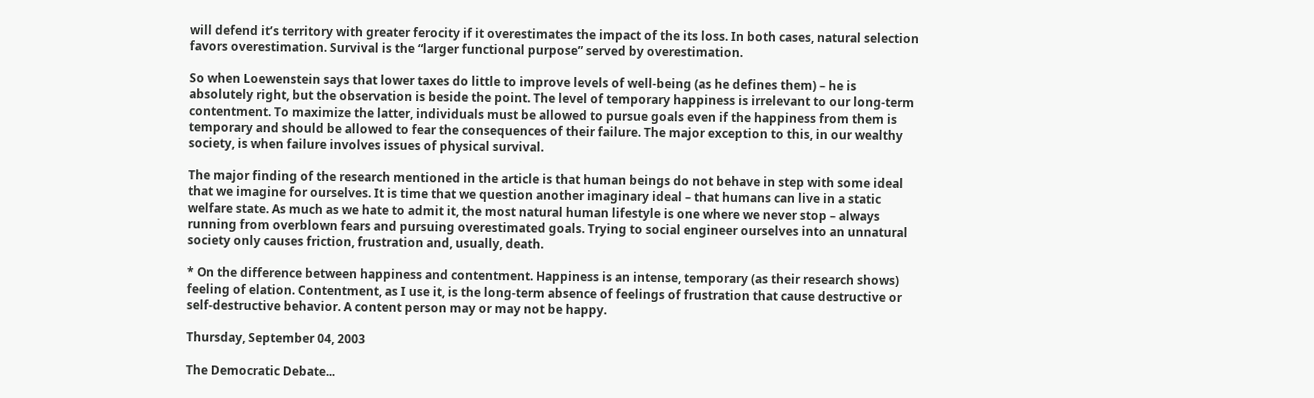will defend it’s territory with greater ferocity if it overestimates the impact of the its loss. In both cases, natural selection favors overestimation. Survival is the “larger functional purpose” served by overestimation.

So when Loewenstein says that lower taxes do little to improve levels of well-being (as he defines them) – he is absolutely right, but the observation is beside the point. The level of temporary happiness is irrelevant to our long-term contentment. To maximize the latter, individuals must be allowed to pursue goals even if the happiness from them is temporary and should be allowed to fear the consequences of their failure. The major exception to this, in our wealthy society, is when failure involves issues of physical survival.

The major finding of the research mentioned in the article is that human beings do not behave in step with some ideal that we imagine for ourselves. It is time that we question another imaginary ideal – that humans can live in a static welfare state. As much as we hate to admit it, the most natural human lifestyle is one where we never stop – always running from overblown fears and pursuing overestimated goals. Trying to social engineer ourselves into an unnatural society only causes friction, frustration and, usually, death.

* On the difference between happiness and contentment. Happiness is an intense, temporary (as their research shows) feeling of elation. Contentment, as I use it, is the long-term absence of feelings of frustration that cause destructive or self-destructive behavior. A content person may or may not be happy.

Thursday, September 04, 2003

The Democratic Debate...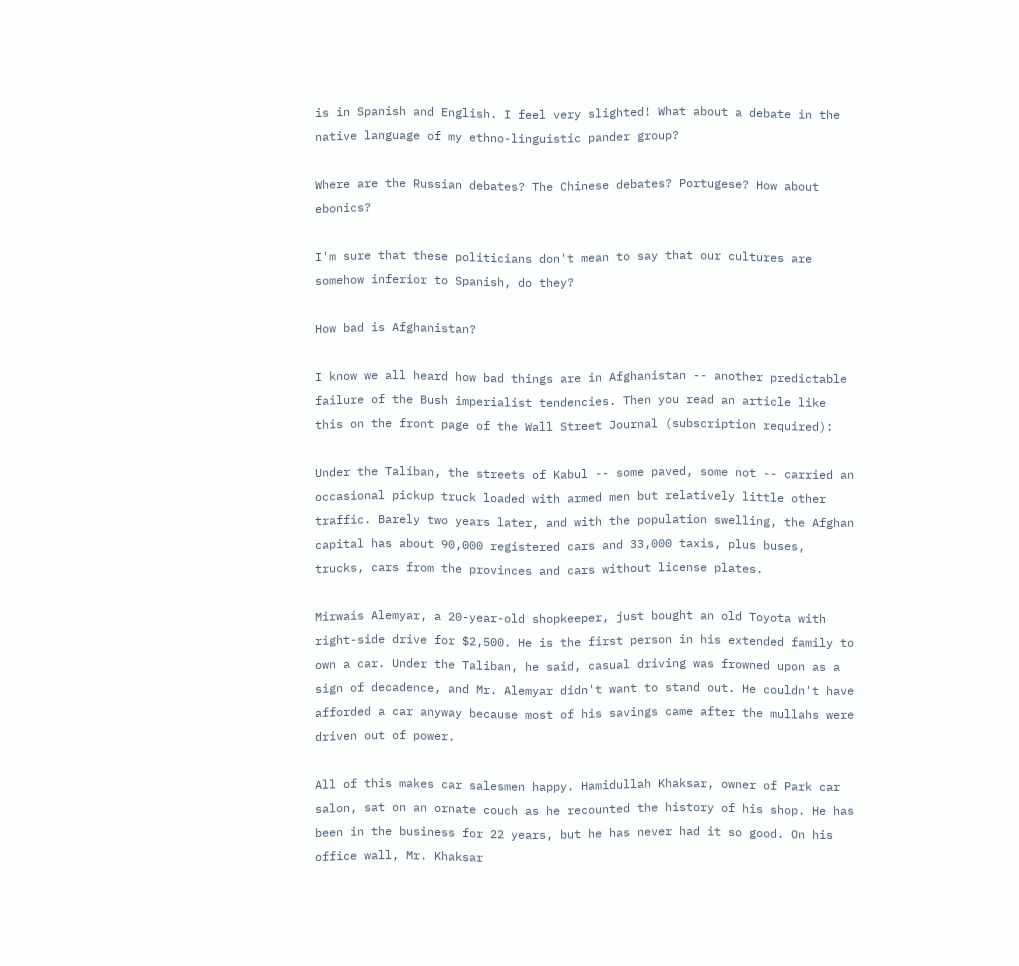is in Spanish and English. I feel very slighted! What about a debate in the native language of my ethno-linguistic pander group?

Where are the Russian debates? The Chinese debates? Portugese? How about ebonics?

I'm sure that these politicians don't mean to say that our cultures are somehow inferior to Spanish, do they?

How bad is Afghanistan?

I know we all heard how bad things are in Afghanistan -- another predictable failure of the Bush imperialist tendencies. Then you read an article like this on the front page of the Wall Street Journal (subscription required):

Under the Taliban, the streets of Kabul -- some paved, some not -- carried an occasional pickup truck loaded with armed men but relatively little other traffic. Barely two years later, and with the population swelling, the Afghan capital has about 90,000 registered cars and 33,000 taxis, plus buses, trucks, cars from the provinces and cars without license plates.

Mirwais Alemyar, a 20-year-old shopkeeper, just bought an old Toyota with right-side drive for $2,500. He is the first person in his extended family to own a car. Under the Taliban, he said, casual driving was frowned upon as a sign of decadence, and Mr. Alemyar didn't want to stand out. He couldn't have afforded a car anyway because most of his savings came after the mullahs were driven out of power.

All of this makes car salesmen happy. Hamidullah Khaksar, owner of Park car salon, sat on an ornate couch as he recounted the history of his shop. He has been in the business for 22 years, but he has never had it so good. On his office wall, Mr. Khaksar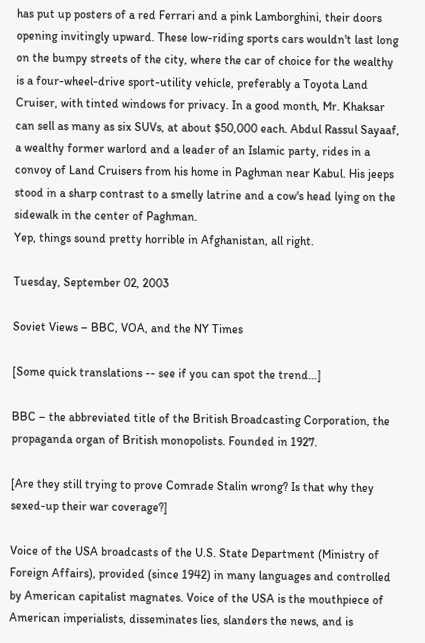has put up posters of a red Ferrari and a pink Lamborghini, their doors opening invitingly upward. These low-riding sports cars wouldn't last long on the bumpy streets of the city, where the car of choice for the wealthy is a four-wheel-drive sport-utility vehicle, preferably a Toyota Land Cruiser, with tinted windows for privacy. In a good month, Mr. Khaksar can sell as many as six SUVs, at about $50,000 each. Abdul Rassul Sayaaf, a wealthy former warlord and a leader of an Islamic party, rides in a convoy of Land Cruisers from his home in Paghman near Kabul. His jeeps stood in a sharp contrast to a smelly latrine and a cow's head lying on the sidewalk in the center of Paghman.
Yep, things sound pretty horrible in Afghanistan, all right.

Tuesday, September 02, 2003

Soviet Views – BBC, VOA, and the NY Times

[Some quick translations -- see if you can spot the trend…]

BBC – the abbreviated title of the British Broadcasting Corporation, the propaganda organ of British monopolists. Founded in 1927.

[Are they still trying to prove Comrade Stalin wrong? Is that why they sexed-up their war coverage?]

Voice of the USA broadcasts of the U.S. State Department (Ministry of Foreign Affairs), provided (since 1942) in many languages and controlled by American capitalist magnates. Voice of the USA is the mouthpiece of American imperialists, disseminates lies, slanders the news, and is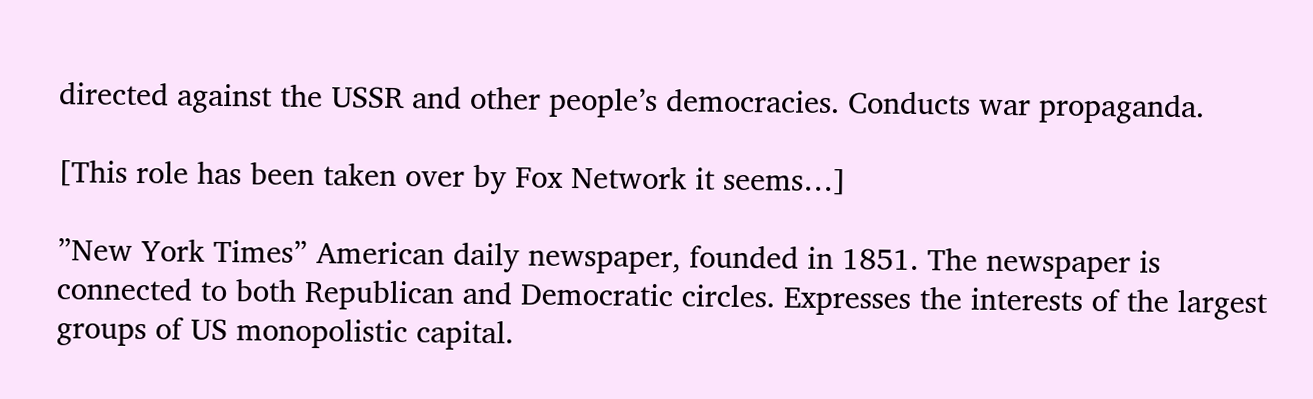directed against the USSR and other people’s democracies. Conducts war propaganda.

[This role has been taken over by Fox Network it seems…]

”New York Times” American daily newspaper, founded in 1851. The newspaper is connected to both Republican and Democratic circles. Expresses the interests of the largest groups of US monopolistic capital.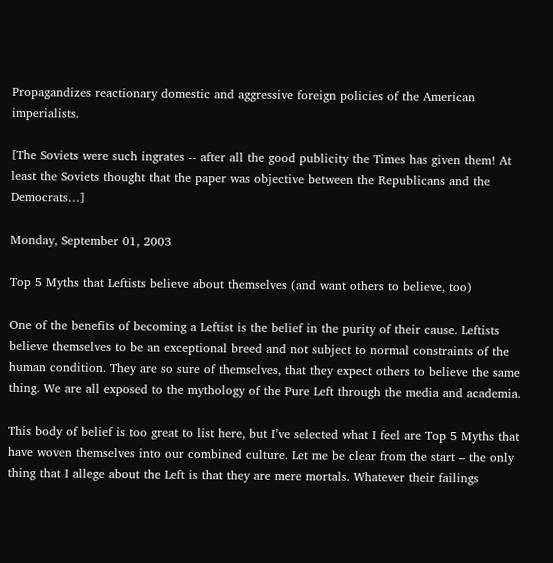Propagandizes reactionary domestic and aggressive foreign policies of the American imperialists.

[The Soviets were such ingrates -- after all the good publicity the Times has given them! At least the Soviets thought that the paper was objective between the Republicans and the Democrats…]

Monday, September 01, 2003

Top 5 Myths that Leftists believe about themselves (and want others to believe, too)

One of the benefits of becoming a Leftist is the belief in the purity of their cause. Leftists believe themselves to be an exceptional breed and not subject to normal constraints of the human condition. They are so sure of themselves, that they expect others to believe the same thing. We are all exposed to the mythology of the Pure Left through the media and academia.

This body of belief is too great to list here, but I’ve selected what I feel are Top 5 Myths that have woven themselves into our combined culture. Let me be clear from the start – the only thing that I allege about the Left is that they are mere mortals. Whatever their failings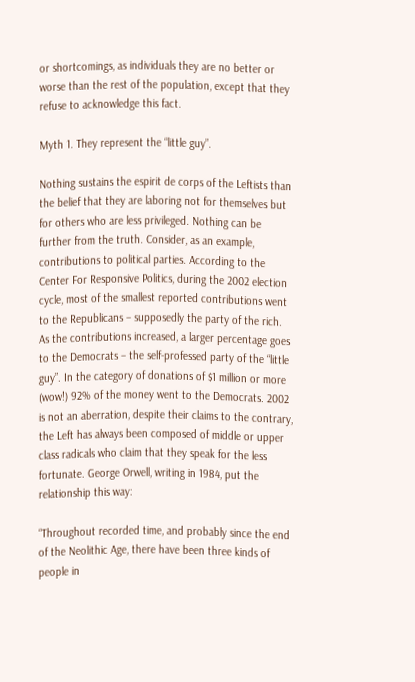or shortcomings, as individuals they are no better or worse than the rest of the population, except that they refuse to acknowledge this fact.

Myth 1. They represent the “little guy”.

Nothing sustains the espirit de corps of the Leftists than the belief that they are laboring not for themselves but for others who are less privileged. Nothing can be further from the truth. Consider, as an example, contributions to political parties. According to the Center For Responsive Politics, during the 2002 election cycle, most of the smallest reported contributions went to the Republicans – supposedly the party of the rich. As the contributions increased, a larger percentage goes to the Democrats – the self-professed party of the “little guy”. In the category of donations of $1 million or more (wow!) 92% of the money went to the Democrats. 2002 is not an aberration, despite their claims to the contrary, the Left has always been composed of middle or upper class radicals who claim that they speak for the less fortunate. George Orwell, writing in 1984, put the relationship this way:

“Throughout recorded time, and probably since the end of the Neolithic Age, there have been three kinds of people in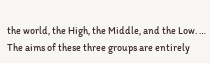the world, the High, the Middle, and the Low. … The aims of these three groups are entirely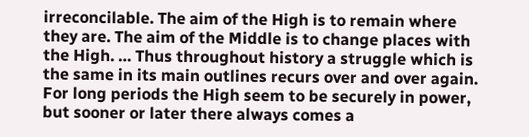irreconcilable. The aim of the High is to remain where they are. The aim of the Middle is to change places with the High. … Thus throughout history a struggle which is the same in its main outlines recurs over and over again. For long periods the High seem to be securely in power, but sooner or later there always comes a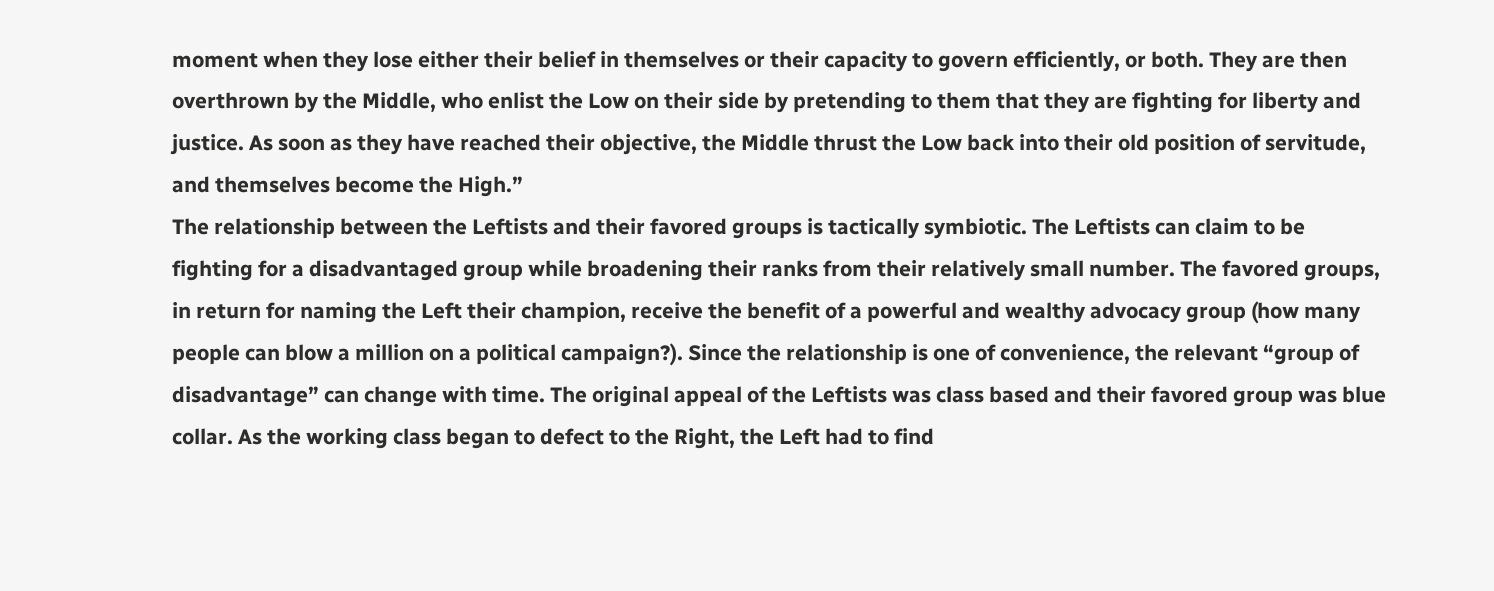moment when they lose either their belief in themselves or their capacity to govern efficiently, or both. They are then overthrown by the Middle, who enlist the Low on their side by pretending to them that they are fighting for liberty and justice. As soon as they have reached their objective, the Middle thrust the Low back into their old position of servitude, and themselves become the High.”
The relationship between the Leftists and their favored groups is tactically symbiotic. The Leftists can claim to be fighting for a disadvantaged group while broadening their ranks from their relatively small number. The favored groups, in return for naming the Left their champion, receive the benefit of a powerful and wealthy advocacy group (how many people can blow a million on a political campaign?). Since the relationship is one of convenience, the relevant “group of disadvantage” can change with time. The original appeal of the Leftists was class based and their favored group was blue collar. As the working class began to defect to the Right, the Left had to find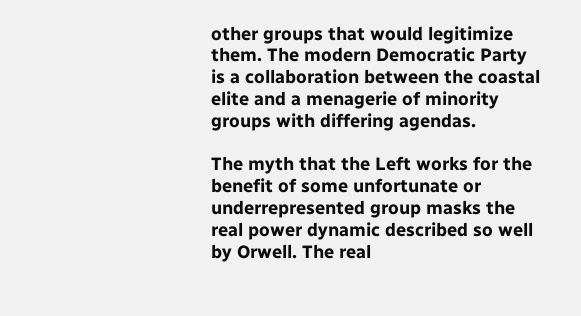other groups that would legitimize them. The modern Democratic Party is a collaboration between the coastal elite and a menagerie of minority groups with differing agendas.

The myth that the Left works for the benefit of some unfortunate or underrepresented group masks the real power dynamic described so well by Orwell. The real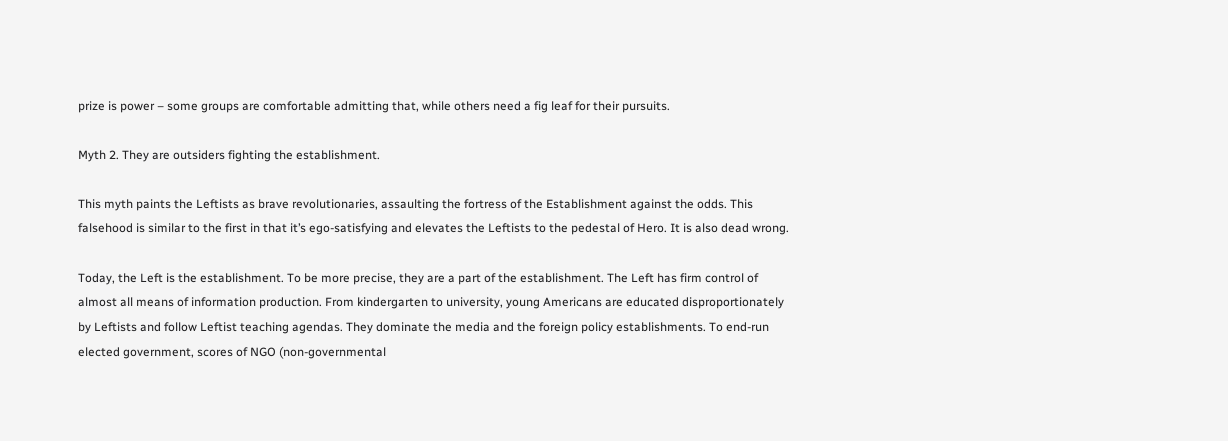prize is power – some groups are comfortable admitting that, while others need a fig leaf for their pursuits.

Myth 2. They are outsiders fighting the establishment.

This myth paints the Leftists as brave revolutionaries, assaulting the fortress of the Establishment against the odds. This falsehood is similar to the first in that it’s ego-satisfying and elevates the Leftists to the pedestal of Hero. It is also dead wrong.

Today, the Left is the establishment. To be more precise, they are a part of the establishment. The Left has firm control of almost all means of information production. From kindergarten to university, young Americans are educated disproportionately by Leftists and follow Leftist teaching agendas. They dominate the media and the foreign policy establishments. To end-run elected government, scores of NGO (non-governmental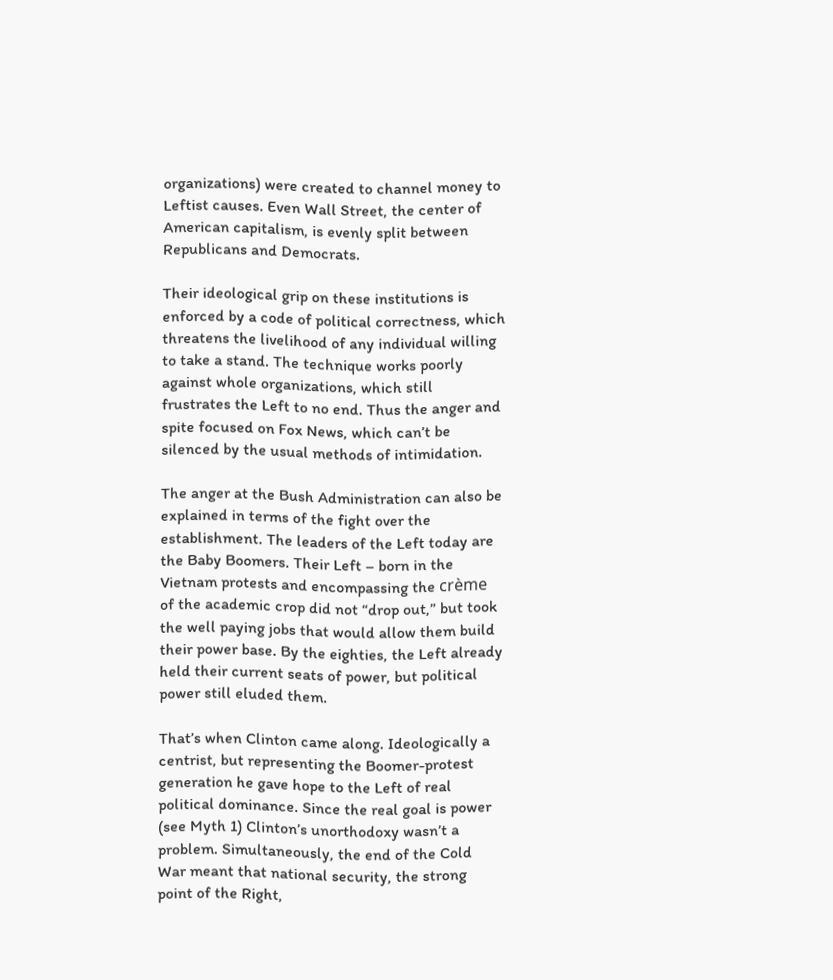organizations) were created to channel money to Leftist causes. Even Wall Street, the center of American capitalism, is evenly split between Republicans and Democrats.

Their ideological grip on these institutions is enforced by a code of political correctness, which threatens the livelihood of any individual willing to take a stand. The technique works poorly against whole organizations, which still frustrates the Left to no end. Thus the anger and spite focused on Fox News, which can’t be silenced by the usual methods of intimidation.

The anger at the Bush Administration can also be explained in terms of the fight over the establishment. The leaders of the Left today are the Baby Boomers. Their Left – born in the Vietnam protests and encompassing the crème of the academic crop did not “drop out,” but took the well paying jobs that would allow them build their power base. By the eighties, the Left already held their current seats of power, but political power still eluded them.

That’s when Clinton came along. Ideologically a centrist, but representing the Boomer-protest generation he gave hope to the Left of real political dominance. Since the real goal is power (see Myth 1) Clinton’s unorthodoxy wasn’t a problem. Simultaneously, the end of the Cold War meant that national security, the strong point of the Right,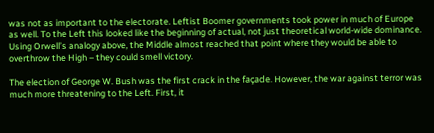was not as important to the electorate. Leftist Boomer governments took power in much of Europe as well. To the Left this looked like the beginning of actual, not just theoretical world-wide dominance. Using Orwell’s analogy above, the Middle almost reached that point where they would be able to overthrow the High – they could smell victory.

The election of George W. Bush was the first crack in the façade. However, the war against terror was much more threatening to the Left. First, it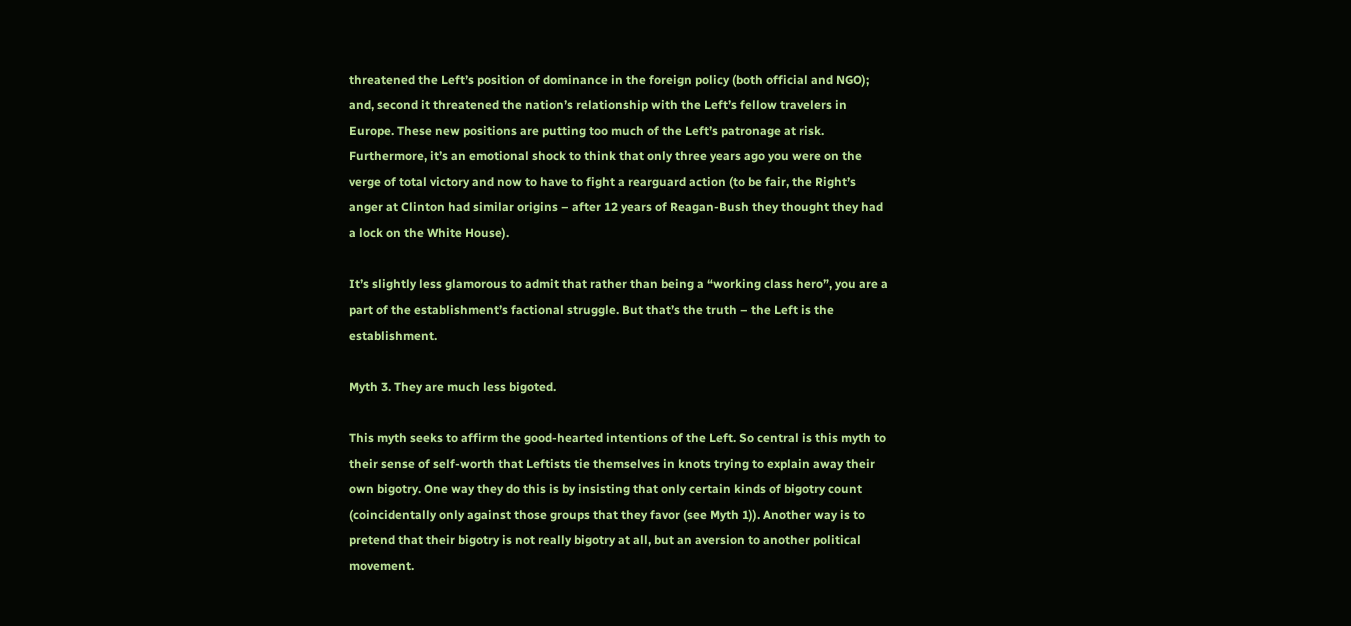threatened the Left’s position of dominance in the foreign policy (both official and NGO); and, second it threatened the nation’s relationship with the Left’s fellow travelers in Europe. These new positions are putting too much of the Left’s patronage at risk. Furthermore, it’s an emotional shock to think that only three years ago you were on the verge of total victory and now to have to fight a rearguard action (to be fair, the Right’s anger at Clinton had similar origins – after 12 years of Reagan-Bush they thought they had a lock on the White House).

It’s slightly less glamorous to admit that rather than being a “working class hero”, you are a part of the establishment’s factional struggle. But that’s the truth – the Left is the establishment.

Myth 3. They are much less bigoted.

This myth seeks to affirm the good-hearted intentions of the Left. So central is this myth to their sense of self-worth that Leftists tie themselves in knots trying to explain away their own bigotry. One way they do this is by insisting that only certain kinds of bigotry count (coincidentally only against those groups that they favor (see Myth 1)). Another way is to pretend that their bigotry is not really bigotry at all, but an aversion to another political movement.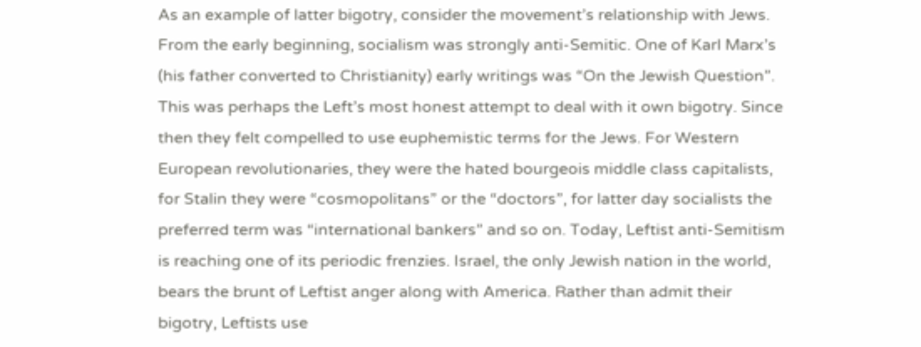As an example of latter bigotry, consider the movement’s relationship with Jews. From the early beginning, socialism was strongly anti-Semitic. One of Karl Marx’s (his father converted to Christianity) early writings was “On the Jewish Question”. This was perhaps the Left’s most honest attempt to deal with it own bigotry. Since then they felt compelled to use euphemistic terms for the Jews. For Western European revolutionaries, they were the hated bourgeois middle class capitalists, for Stalin they were “cosmopolitans” or the “doctors”, for latter day socialists the preferred term was “international bankers” and so on. Today, Leftist anti-Semitism is reaching one of its periodic frenzies. Israel, the only Jewish nation in the world, bears the brunt of Leftist anger along with America. Rather than admit their bigotry, Leftists use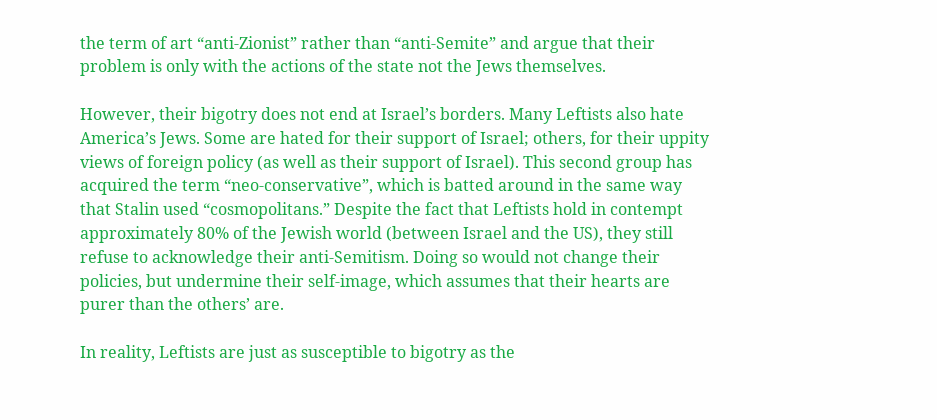the term of art “anti-Zionist” rather than “anti-Semite” and argue that their problem is only with the actions of the state not the Jews themselves.

However, their bigotry does not end at Israel’s borders. Many Leftists also hate America’s Jews. Some are hated for their support of Israel; others, for their uppity views of foreign policy (as well as their support of Israel). This second group has acquired the term “neo-conservative”, which is batted around in the same way that Stalin used “cosmopolitans.” Despite the fact that Leftists hold in contempt approximately 80% of the Jewish world (between Israel and the US), they still refuse to acknowledge their anti-Semitism. Doing so would not change their policies, but undermine their self-image, which assumes that their hearts are purer than the others’ are.

In reality, Leftists are just as susceptible to bigotry as the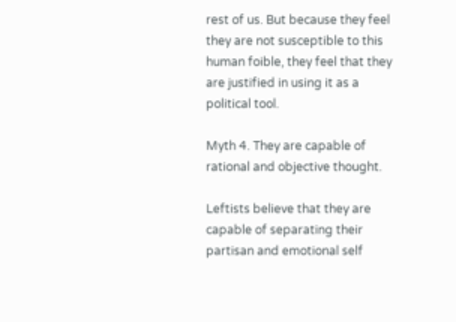rest of us. But because they feel they are not susceptible to this human foible, they feel that they are justified in using it as a political tool.

Myth 4. They are capable of rational and objective thought.

Leftists believe that they are capable of separating their partisan and emotional self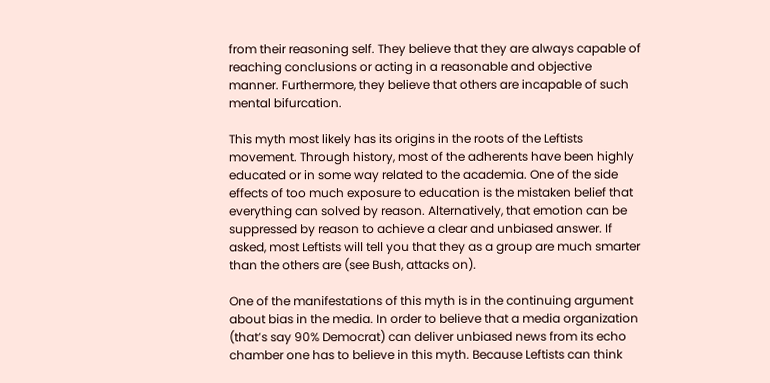from their reasoning self. They believe that they are always capable of reaching conclusions or acting in a reasonable and objective manner. Furthermore, they believe that others are incapable of such mental bifurcation.

This myth most likely has its origins in the roots of the Leftists movement. Through history, most of the adherents have been highly educated or in some way related to the academia. One of the side effects of too much exposure to education is the mistaken belief that everything can solved by reason. Alternatively, that emotion can be suppressed by reason to achieve a clear and unbiased answer. If asked, most Leftists will tell you that they as a group are much smarter than the others are (see Bush, attacks on).

One of the manifestations of this myth is in the continuing argument about bias in the media. In order to believe that a media organization (that’s say 90% Democrat) can deliver unbiased news from its echo chamber one has to believe in this myth. Because Leftists can think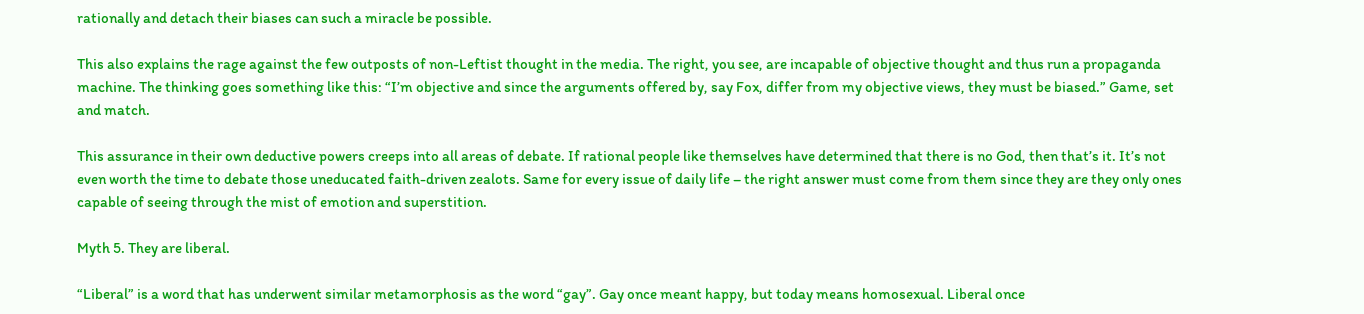rationally and detach their biases can such a miracle be possible.

This also explains the rage against the few outposts of non-Leftist thought in the media. The right, you see, are incapable of objective thought and thus run a propaganda machine. The thinking goes something like this: “I’m objective and since the arguments offered by, say Fox, differ from my objective views, they must be biased.” Game, set and match.

This assurance in their own deductive powers creeps into all areas of debate. If rational people like themselves have determined that there is no God, then that’s it. It’s not even worth the time to debate those uneducated faith-driven zealots. Same for every issue of daily life – the right answer must come from them since they are they only ones capable of seeing through the mist of emotion and superstition.

Myth 5. They are liberal.

“Liberal” is a word that has underwent similar metamorphosis as the word “gay”. Gay once meant happy, but today means homosexual. Liberal once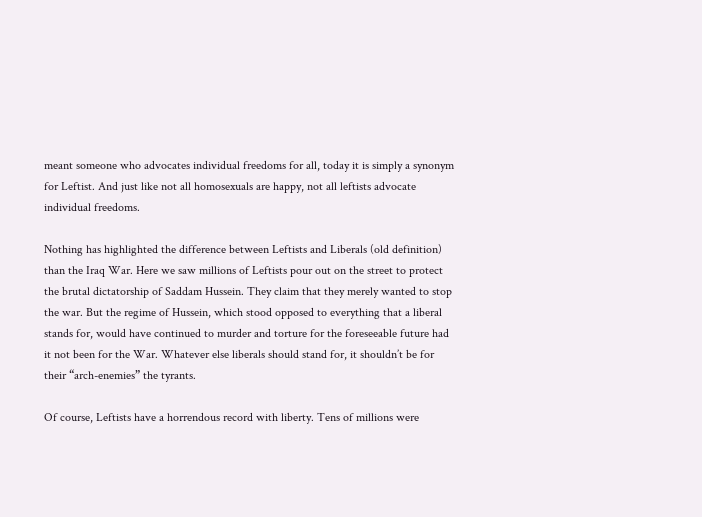meant someone who advocates individual freedoms for all, today it is simply a synonym for Leftist. And just like not all homosexuals are happy, not all leftists advocate individual freedoms.

Nothing has highlighted the difference between Leftists and Liberals (old definition) than the Iraq War. Here we saw millions of Leftists pour out on the street to protect the brutal dictatorship of Saddam Hussein. They claim that they merely wanted to stop the war. But the regime of Hussein, which stood opposed to everything that a liberal stands for, would have continued to murder and torture for the foreseeable future had it not been for the War. Whatever else liberals should stand for, it shouldn’t be for their “arch-enemies” the tyrants.

Of course, Leftists have a horrendous record with liberty. Tens of millions were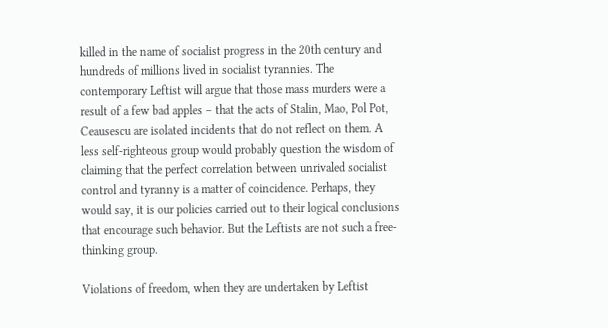killed in the name of socialist progress in the 20th century and hundreds of millions lived in socialist tyrannies. The contemporary Leftist will argue that those mass murders were a result of a few bad apples – that the acts of Stalin, Mao, Pol Pot, Ceausescu are isolated incidents that do not reflect on them. A less self-righteous group would probably question the wisdom of claiming that the perfect correlation between unrivaled socialist control and tyranny is a matter of coincidence. Perhaps, they would say, it is our policies carried out to their logical conclusions that encourage such behavior. But the Leftists are not such a free-thinking group.

Violations of freedom, when they are undertaken by Leftist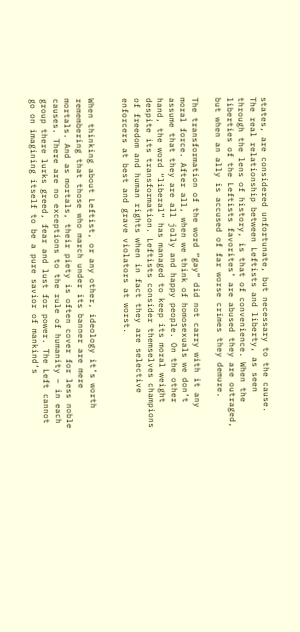states, are considered unfortunate, but necessary to the cause. The real relationship between Leftists and liberty, as seen through the lens of history, is that of convenience. When the liberties of the Leftists favorites’ are abused they are outraged, but when an ally is accused of far worse crimes they demure.

The transformation of the word “gay” did not carry with it any moral force. After all, when we think of homosexuals we don’t assume that they are all jolly and happy people. On the other hand, the word “liberal” has managed to keep its moral weight despite its transformation. Leftists consider themselves champions of freedom and human rights when in fact they are selective enforcers at best and grave violators at worst.


When thinking about Leftist, or any other, ideology it’s worth remembering that those who march under its banner are mere mortals. And as mortals, their piety is often cover for less noble causes. There are no exceptions to the rule of humanity – in each group there lurks greed, fear and lust for power. The Left cannot go on imagining itself to be a pure savior of mankind’s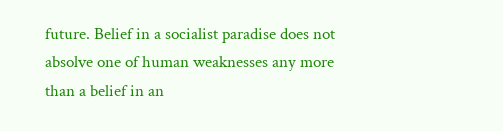future. Belief in a socialist paradise does not absolve one of human weaknesses any more than a belief in an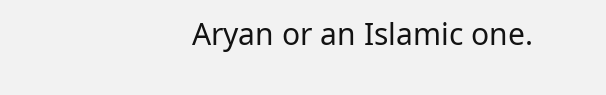Aryan or an Islamic one.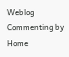Weblog Commenting by Home